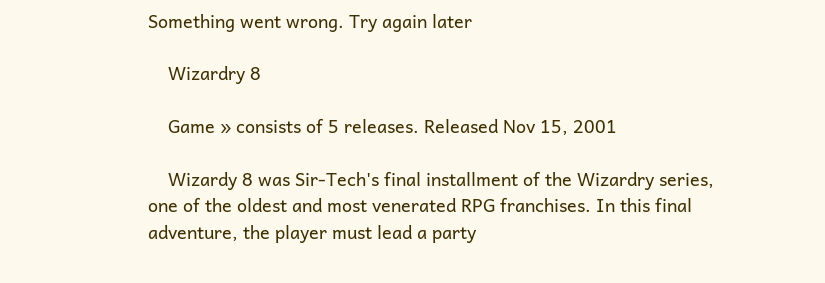Something went wrong. Try again later

    Wizardry 8

    Game » consists of 5 releases. Released Nov 15, 2001

    Wizardy 8 was Sir-Tech's final installment of the Wizardry series, one of the oldest and most venerated RPG franchises. In this final adventure, the player must lead a party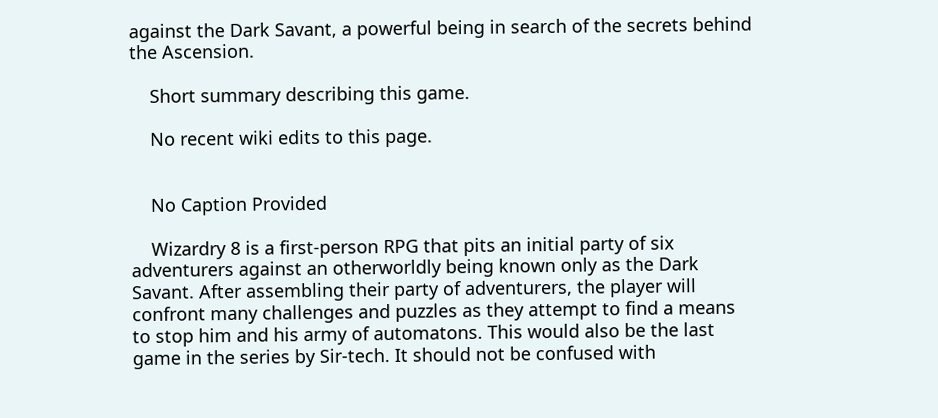against the Dark Savant, a powerful being in search of the secrets behind the Ascension.

    Short summary describing this game.

    No recent wiki edits to this page.


    No Caption Provided

    Wizardry 8 is a first-person RPG that pits an initial party of six adventurers against an otherworldly being known only as the Dark Savant. After assembling their party of adventurers, the player will confront many challenges and puzzles as they attempt to find a means to stop him and his army of automatons. This would also be the last game in the series by Sir-tech. It should not be confused with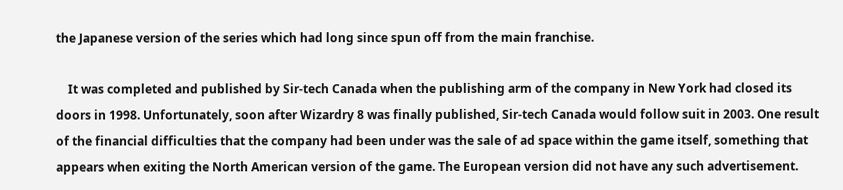the Japanese version of the series which had long since spun off from the main franchise.

    It was completed and published by Sir-tech Canada when the publishing arm of the company in New York had closed its doors in 1998. Unfortunately, soon after Wizardry 8 was finally published, Sir-tech Canada would follow suit in 2003. One result of the financial difficulties that the company had been under was the sale of ad space within the game itself, something that appears when exiting the North American version of the game. The European version did not have any such advertisement.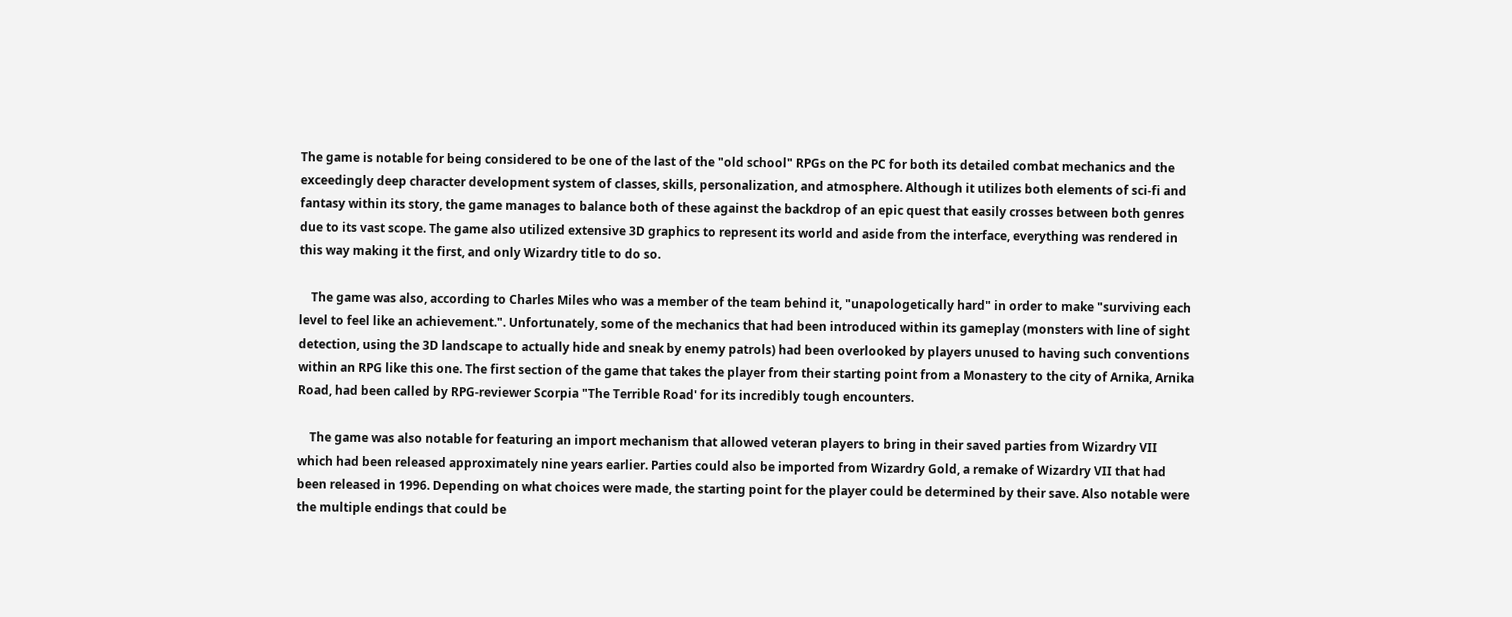The game is notable for being considered to be one of the last of the "old school" RPGs on the PC for both its detailed combat mechanics and the exceedingly deep character development system of classes, skills, personalization, and atmosphere. Although it utilizes both elements of sci-fi and fantasy within its story, the game manages to balance both of these against the backdrop of an epic quest that easily crosses between both genres due to its vast scope. The game also utilized extensive 3D graphics to represent its world and aside from the interface, everything was rendered in this way making it the first, and only Wizardry title to do so.

    The game was also, according to Charles Miles who was a member of the team behind it, "unapologetically hard" in order to make "surviving each level to feel like an achievement.". Unfortunately, some of the mechanics that had been introduced within its gameplay (monsters with line of sight detection, using the 3D landscape to actually hide and sneak by enemy patrols) had been overlooked by players unused to having such conventions within an RPG like this one. The first section of the game that takes the player from their starting point from a Monastery to the city of Arnika, Arnika Road, had been called by RPG-reviewer Scorpia "The Terrible Road' for its incredibly tough encounters.

    The game was also notable for featuring an import mechanism that allowed veteran players to bring in their saved parties from Wizardry VII which had been released approximately nine years earlier. Parties could also be imported from Wizardry Gold, a remake of Wizardry VII that had been released in 1996. Depending on what choices were made, the starting point for the player could be determined by their save. Also notable were the multiple endings that could be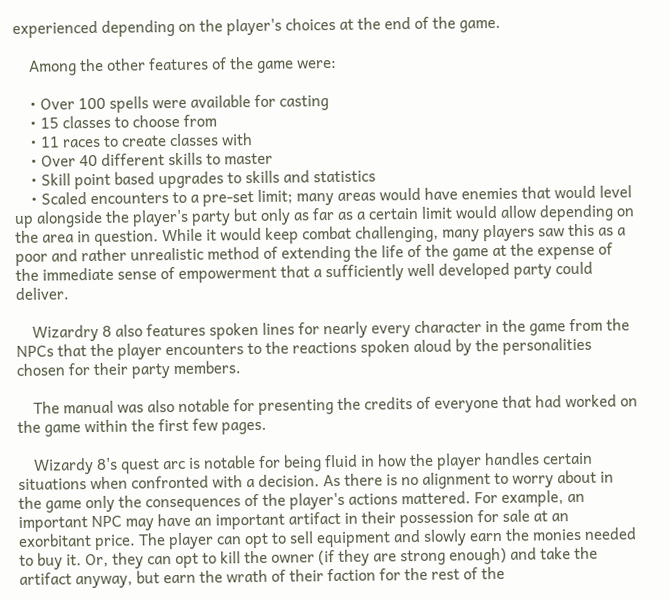experienced depending on the player's choices at the end of the game.

    Among the other features of the game were:

    • Over 100 spells were available for casting
    • 15 classes to choose from
    • 11 races to create classes with
    • Over 40 different skills to master
    • Skill point based upgrades to skills and statistics
    • Scaled encounters to a pre-set limit; many areas would have enemies that would level up alongside the player's party but only as far as a certain limit would allow depending on the area in question. While it would keep combat challenging, many players saw this as a poor and rather unrealistic method of extending the life of the game at the expense of the immediate sense of empowerment that a sufficiently well developed party could deliver.

    Wizardry 8 also features spoken lines for nearly every character in the game from the NPCs that the player encounters to the reactions spoken aloud by the personalities chosen for their party members.

    The manual was also notable for presenting the credits of everyone that had worked on the game within the first few pages.

    Wizardy 8's quest arc is notable for being fluid in how the player handles certain situations when confronted with a decision. As there is no alignment to worry about in the game only the consequences of the player's actions mattered. For example, an important NPC may have an important artifact in their possession for sale at an exorbitant price. The player can opt to sell equipment and slowly earn the monies needed to buy it. Or, they can opt to kill the owner (if they are strong enough) and take the artifact anyway, but earn the wrath of their faction for the rest of the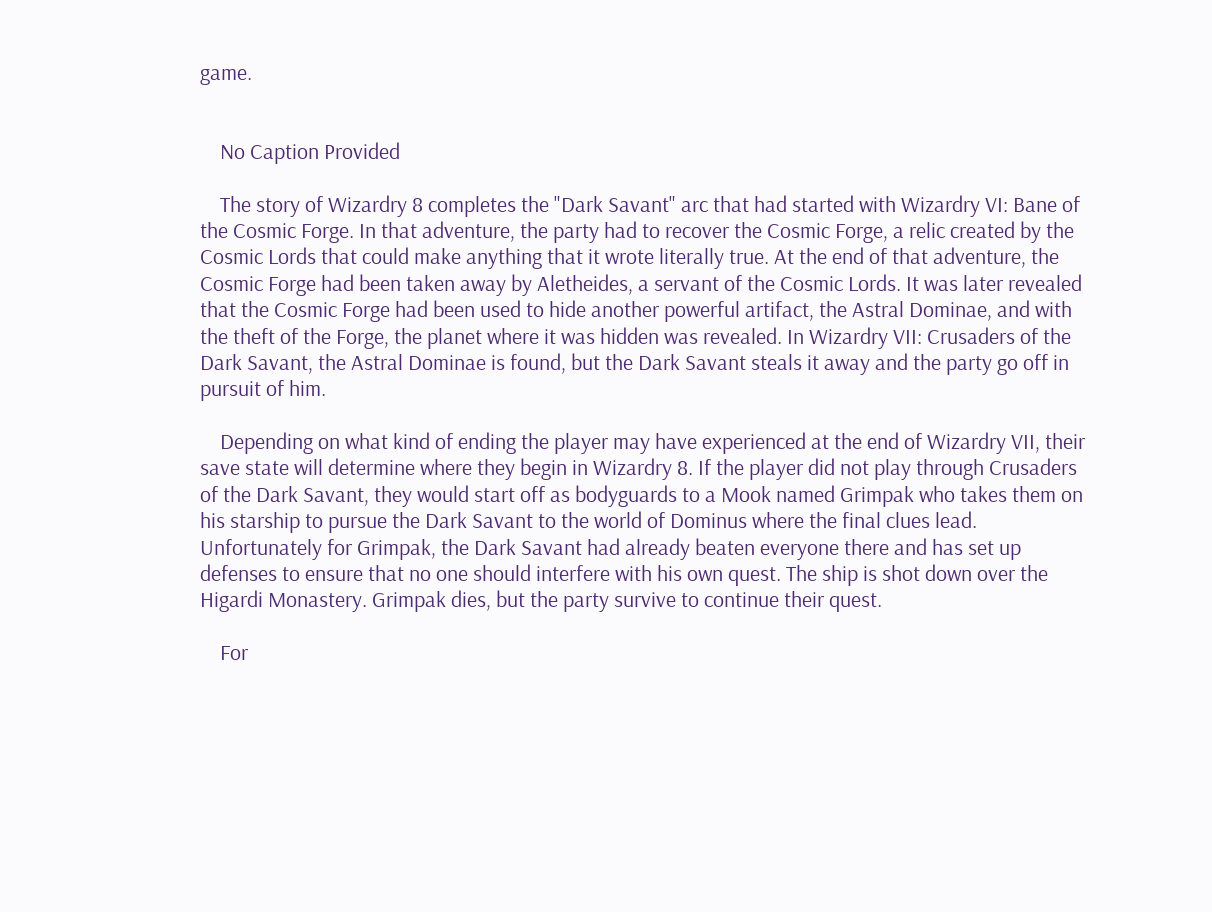game.


    No Caption Provided

    The story of Wizardry 8 completes the "Dark Savant" arc that had started with Wizardry VI: Bane of the Cosmic Forge. In that adventure, the party had to recover the Cosmic Forge, a relic created by the Cosmic Lords that could make anything that it wrote literally true. At the end of that adventure, the Cosmic Forge had been taken away by Aletheides, a servant of the Cosmic Lords. It was later revealed that the Cosmic Forge had been used to hide another powerful artifact, the Astral Dominae, and with the theft of the Forge, the planet where it was hidden was revealed. In Wizardry VII: Crusaders of the Dark Savant, the Astral Dominae is found, but the Dark Savant steals it away and the party go off in pursuit of him.

    Depending on what kind of ending the player may have experienced at the end of Wizardry VII, their save state will determine where they begin in Wizardry 8. If the player did not play through Crusaders of the Dark Savant, they would start off as bodyguards to a Mook named Grimpak who takes them on his starship to pursue the Dark Savant to the world of Dominus where the final clues lead. Unfortunately for Grimpak, the Dark Savant had already beaten everyone there and has set up defenses to ensure that no one should interfere with his own quest. The ship is shot down over the Higardi Monastery. Grimpak dies, but the party survive to continue their quest.

    For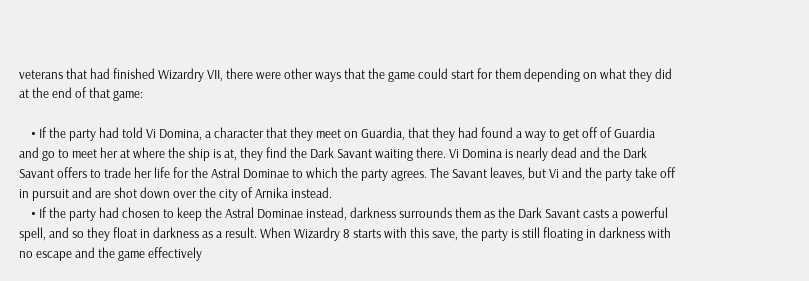veterans that had finished Wizardry VII, there were other ways that the game could start for them depending on what they did at the end of that game:

    • If the party had told Vi Domina, a character that they meet on Guardia, that they had found a way to get off of Guardia and go to meet her at where the ship is at, they find the Dark Savant waiting there. Vi Domina is nearly dead and the Dark Savant offers to trade her life for the Astral Dominae to which the party agrees. The Savant leaves, but Vi and the party take off in pursuit and are shot down over the city of Arnika instead.
    • If the party had chosen to keep the Astral Dominae instead, darkness surrounds them as the Dark Savant casts a powerful spell, and so they float in darkness as a result. When Wizardry 8 starts with this save, the party is still floating in darkness with no escape and the game effectively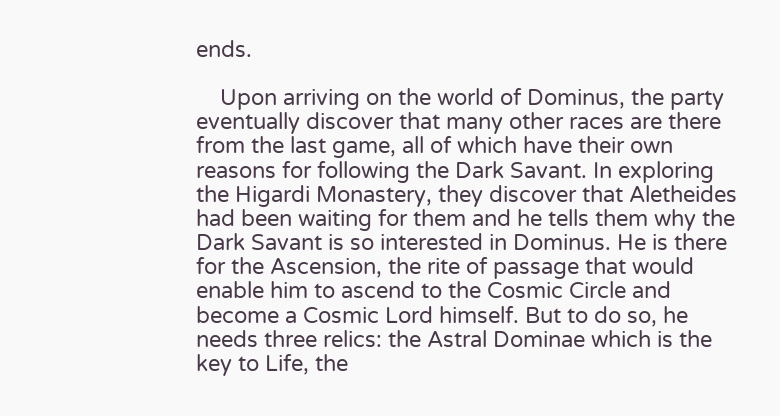ends.

    Upon arriving on the world of Dominus, the party eventually discover that many other races are there from the last game, all of which have their own reasons for following the Dark Savant. In exploring the Higardi Monastery, they discover that Aletheides had been waiting for them and he tells them why the Dark Savant is so interested in Dominus. He is there for the Ascension, the rite of passage that would enable him to ascend to the Cosmic Circle and become a Cosmic Lord himself. But to do so, he needs three relics: the Astral Dominae which is the key to Life, the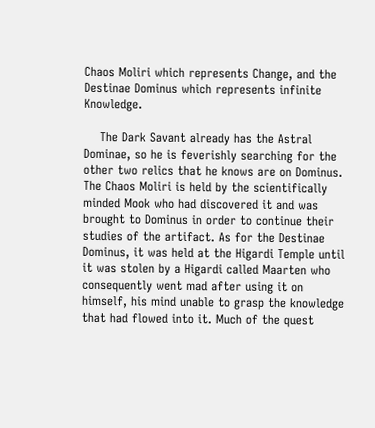Chaos Moliri which represents Change, and the Destinae Dominus which represents infinite Knowledge.

    The Dark Savant already has the Astral Dominae, so he is feverishly searching for the other two relics that he knows are on Dominus. The Chaos Moliri is held by the scientifically minded Mook who had discovered it and was brought to Dominus in order to continue their studies of the artifact. As for the Destinae Dominus, it was held at the Higardi Temple until it was stolen by a Higardi called Maarten who consequently went mad after using it on himself, his mind unable to grasp the knowledge that had flowed into it. Much of the quest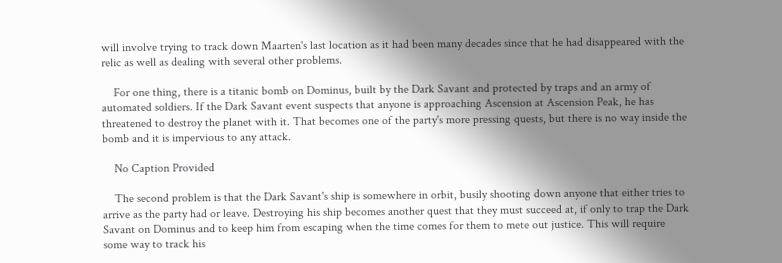will involve trying to track down Maarten's last location as it had been many decades since that he had disappeared with the relic as well as dealing with several other problems.

    For one thing, there is a titanic bomb on Dominus, built by the Dark Savant and protected by traps and an army of automated soldiers. If the Dark Savant event suspects that anyone is approaching Ascension at Ascension Peak, he has threatened to destroy the planet with it. That becomes one of the party's more pressing quests, but there is no way inside the bomb and it is impervious to any attack.

    No Caption Provided

    The second problem is that the Dark Savant's ship is somewhere in orbit, busily shooting down anyone that either tries to arrive as the party had or leave. Destroying his ship becomes another quest that they must succeed at, if only to trap the Dark Savant on Dominus and to keep him from escaping when the time comes for them to mete out justice. This will require some way to track his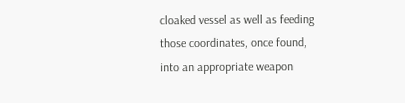cloaked vessel as well as feeding those coordinates, once found, into an appropriate weapon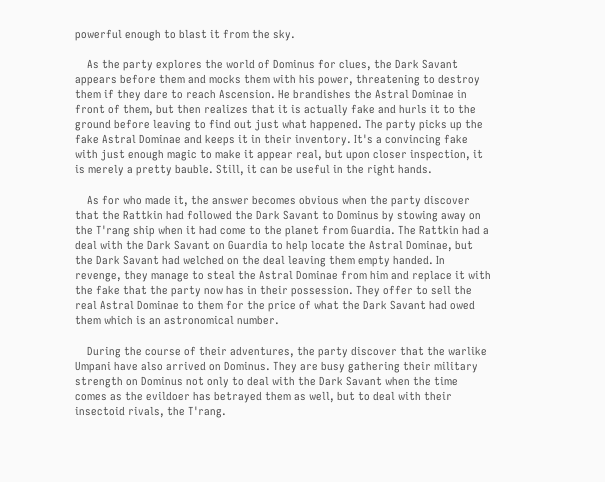powerful enough to blast it from the sky.

    As the party explores the world of Dominus for clues, the Dark Savant appears before them and mocks them with his power, threatening to destroy them if they dare to reach Ascension. He brandishes the Astral Dominae in front of them, but then realizes that it is actually fake and hurls it to the ground before leaving to find out just what happened. The party picks up the fake Astral Dominae and keeps it in their inventory. It's a convincing fake with just enough magic to make it appear real, but upon closer inspection, it is merely a pretty bauble. Still, it can be useful in the right hands.

    As for who made it, the answer becomes obvious when the party discover that the Rattkin had followed the Dark Savant to Dominus by stowing away on the T'rang ship when it had come to the planet from Guardia. The Rattkin had a deal with the Dark Savant on Guardia to help locate the Astral Dominae, but the Dark Savant had welched on the deal leaving them empty handed. In revenge, they manage to steal the Astral Dominae from him and replace it with the fake that the party now has in their possession. They offer to sell the real Astral Dominae to them for the price of what the Dark Savant had owed them which is an astronomical number.

    During the course of their adventures, the party discover that the warlike Umpani have also arrived on Dominus. They are busy gathering their military strength on Dominus not only to deal with the Dark Savant when the time comes as the evildoer has betrayed them as well, but to deal with their insectoid rivals, the T'rang.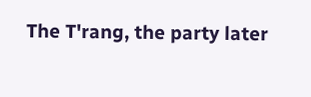The T'rang, the party later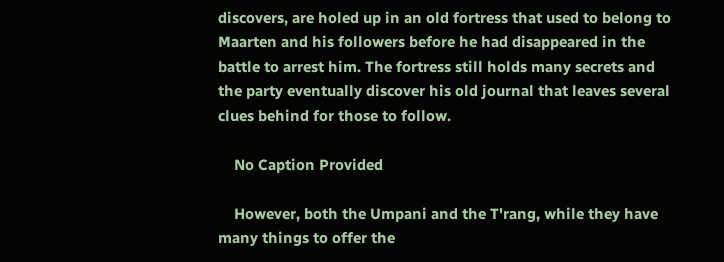discovers, are holed up in an old fortress that used to belong to Maarten and his followers before he had disappeared in the battle to arrest him. The fortress still holds many secrets and the party eventually discover his old journal that leaves several clues behind for those to follow.

    No Caption Provided

    However, both the Umpani and the T'rang, while they have many things to offer the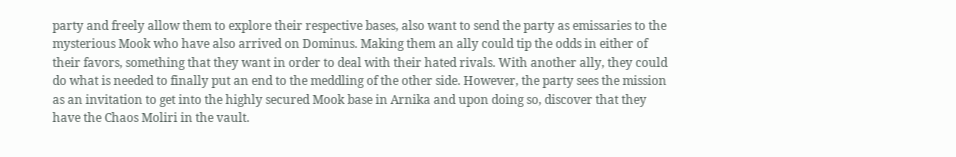party and freely allow them to explore their respective bases, also want to send the party as emissaries to the mysterious Mook who have also arrived on Dominus. Making them an ally could tip the odds in either of their favors, something that they want in order to deal with their hated rivals. With another ally, they could do what is needed to finally put an end to the meddling of the other side. However, the party sees the mission as an invitation to get into the highly secured Mook base in Arnika and upon doing so, discover that they have the Chaos Moliri in the vault.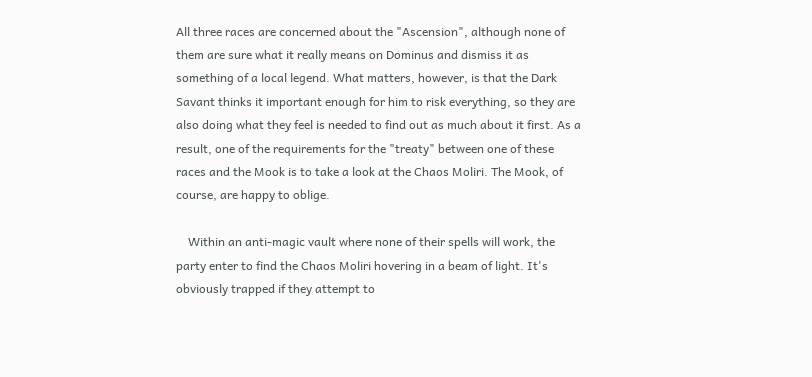All three races are concerned about the "Ascension", although none of them are sure what it really means on Dominus and dismiss it as something of a local legend. What matters, however, is that the Dark Savant thinks it important enough for him to risk everything, so they are also doing what they feel is needed to find out as much about it first. As a result, one of the requirements for the "treaty" between one of these races and the Mook is to take a look at the Chaos Moliri. The Mook, of course, are happy to oblige.

    Within an anti-magic vault where none of their spells will work, the party enter to find the Chaos Moliri hovering in a beam of light. It's obviously trapped if they attempt to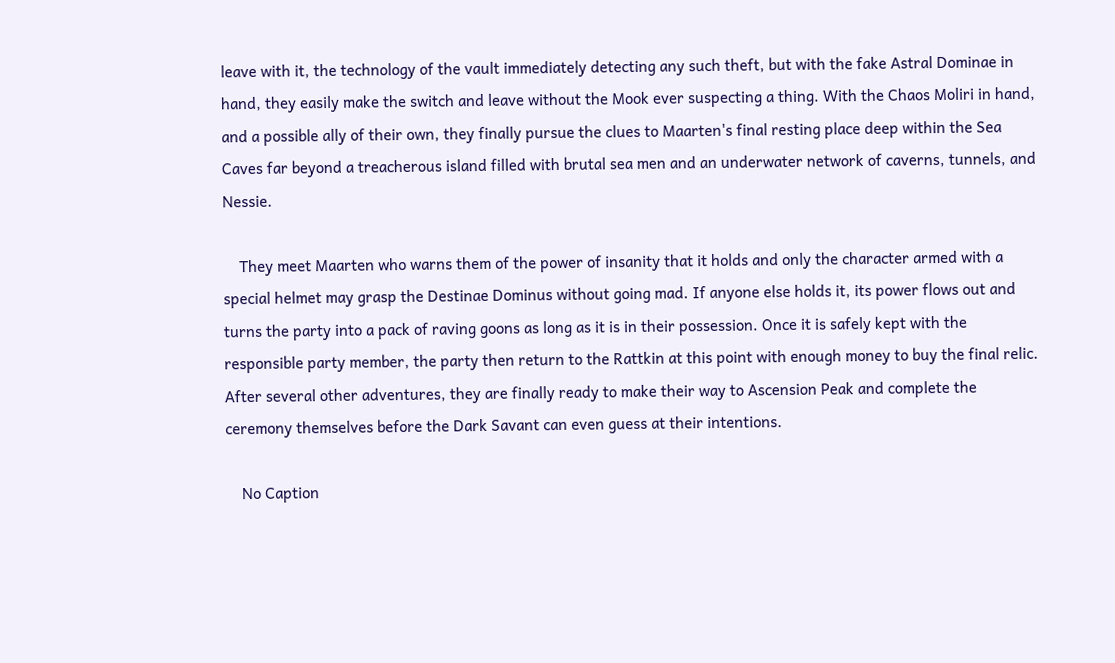leave with it, the technology of the vault immediately detecting any such theft, but with the fake Astral Dominae in hand, they easily make the switch and leave without the Mook ever suspecting a thing. With the Chaos Moliri in hand, and a possible ally of their own, they finally pursue the clues to Maarten's final resting place deep within the Sea Caves far beyond a treacherous island filled with brutal sea men and an underwater network of caverns, tunnels, and Nessie.

    They meet Maarten who warns them of the power of insanity that it holds and only the character armed with a special helmet may grasp the Destinae Dominus without going mad. If anyone else holds it, its power flows out and turns the party into a pack of raving goons as long as it is in their possession. Once it is safely kept with the responsible party member, the party then return to the Rattkin at this point with enough money to buy the final relic. After several other adventures, they are finally ready to make their way to Ascension Peak and complete the ceremony themselves before the Dark Savant can even guess at their intentions.

    No Caption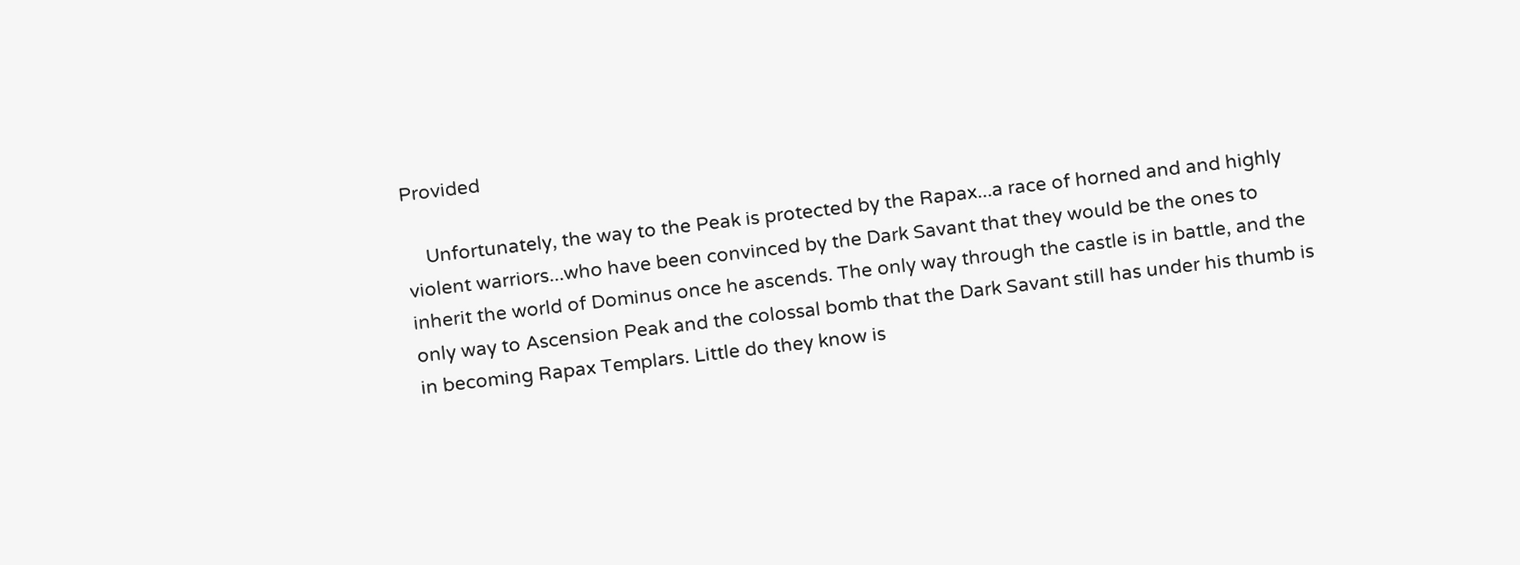Provided

    Unfortunately, the way to the Peak is protected by the Rapax...a race of horned and and highly violent warriors...who have been convinced by the Dark Savant that they would be the ones to inherit the world of Dominus once he ascends. The only way through the castle is in battle, and the only way to Ascension Peak and the colossal bomb that the Dark Savant still has under his thumb is in becoming Rapax Templars. Little do they know is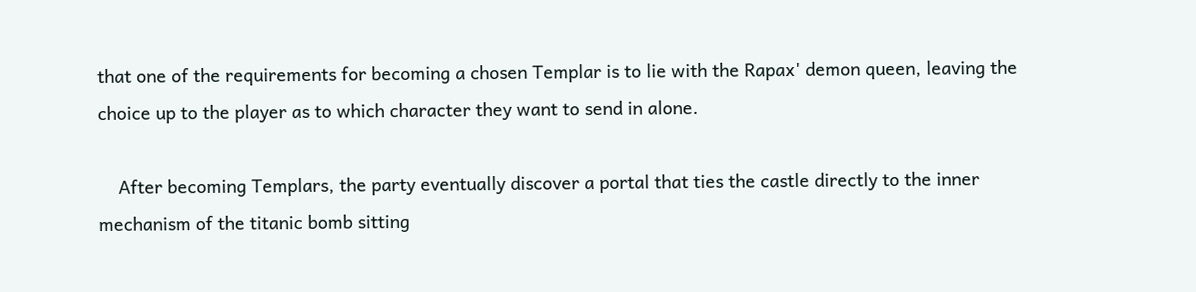that one of the requirements for becoming a chosen Templar is to lie with the Rapax' demon queen, leaving the choice up to the player as to which character they want to send in alone.

    After becoming Templars, the party eventually discover a portal that ties the castle directly to the inner mechanism of the titanic bomb sitting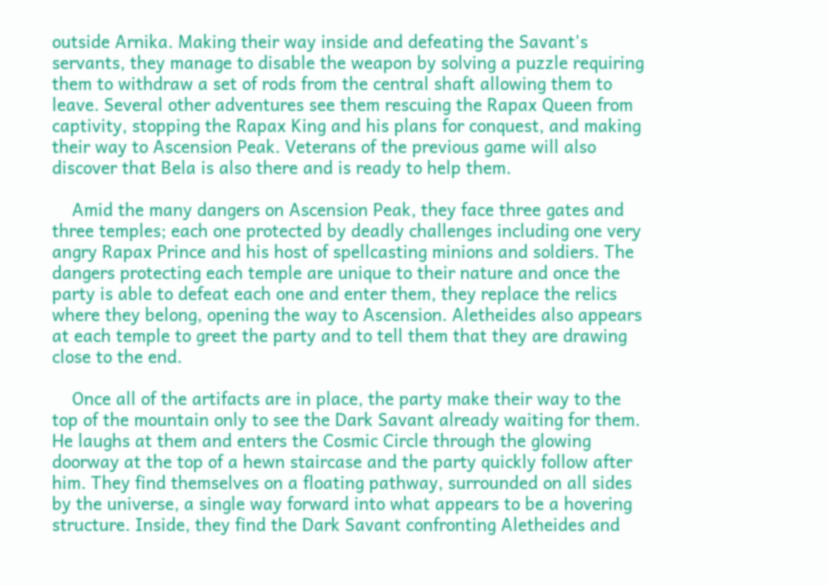outside Arnika. Making their way inside and defeating the Savant's servants, they manage to disable the weapon by solving a puzzle requiring them to withdraw a set of rods from the central shaft allowing them to leave. Several other adventures see them rescuing the Rapax Queen from captivity, stopping the Rapax King and his plans for conquest, and making their way to Ascension Peak. Veterans of the previous game will also discover that Bela is also there and is ready to help them.

    Amid the many dangers on Ascension Peak, they face three gates and three temples; each one protected by deadly challenges including one very angry Rapax Prince and his host of spellcasting minions and soldiers. The dangers protecting each temple are unique to their nature and once the party is able to defeat each one and enter them, they replace the relics where they belong, opening the way to Ascension. Aletheides also appears at each temple to greet the party and to tell them that they are drawing close to the end.

    Once all of the artifacts are in place, the party make their way to the top of the mountain only to see the Dark Savant already waiting for them. He laughs at them and enters the Cosmic Circle through the glowing doorway at the top of a hewn staircase and the party quickly follow after him. They find themselves on a floating pathway, surrounded on all sides by the universe, a single way forward into what appears to be a hovering structure. Inside, they find the Dark Savant confronting Aletheides and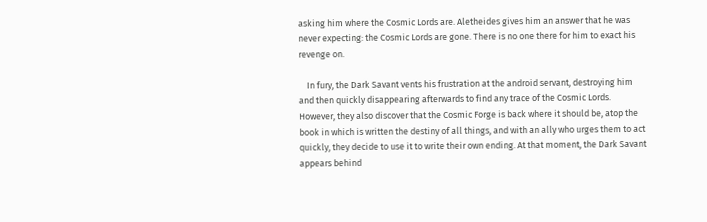asking him where the Cosmic Lords are. Aletheides gives him an answer that he was never expecting: the Cosmic Lords are gone. There is no one there for him to exact his revenge on.

    In fury, the Dark Savant vents his frustration at the android servant, destroying him and then quickly disappearing afterwards to find any trace of the Cosmic Lords. However, they also discover that the Cosmic Forge is back where it should be, atop the book in which is written the destiny of all things, and with an ally who urges them to act quickly, they decide to use it to write their own ending. At that moment, the Dark Savant appears behind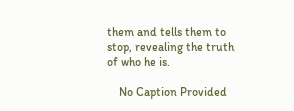them and tells them to stop, revealing the truth of who he is.

    No Caption Provided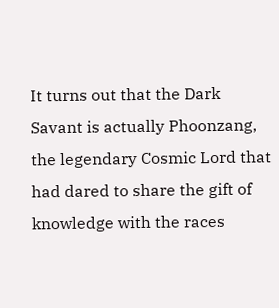It turns out that the Dark Savant is actually Phoonzang, the legendary Cosmic Lord that had dared to share the gift of knowledge with the races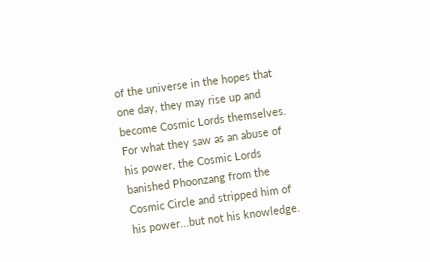of the universe in the hopes that one day, they may rise up and become Cosmic Lords themselves. For what they saw as an abuse of his power, the Cosmic Lords banished Phoonzang from the Cosmic Circle and stripped him of his power...but not his knowledge.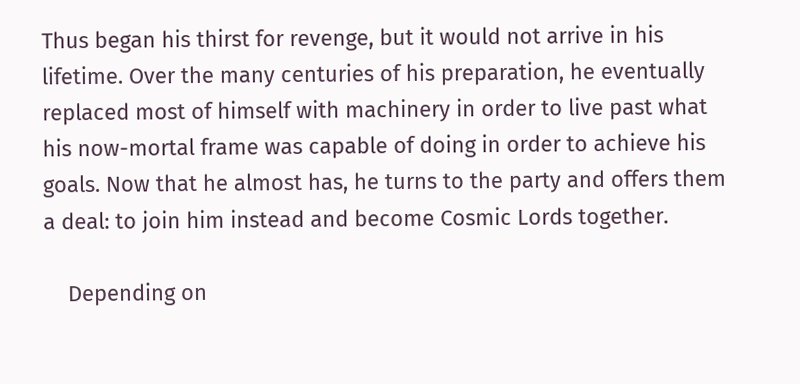Thus began his thirst for revenge, but it would not arrive in his lifetime. Over the many centuries of his preparation, he eventually replaced most of himself with machinery in order to live past what his now-mortal frame was capable of doing in order to achieve his goals. Now that he almost has, he turns to the party and offers them a deal: to join him instead and become Cosmic Lords together.

    Depending on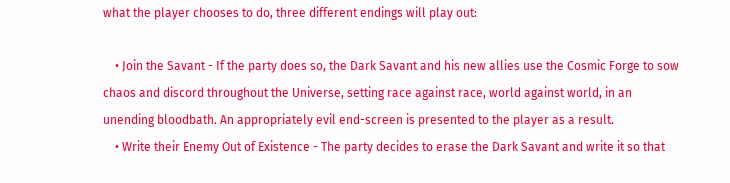what the player chooses to do, three different endings will play out:

    • Join the Savant - If the party does so, the Dark Savant and his new allies use the Cosmic Forge to sow chaos and discord throughout the Universe, setting race against race, world against world, in an unending bloodbath. An appropriately evil end-screen is presented to the player as a result.
    • Write their Enemy Out of Existence - The party decides to erase the Dark Savant and write it so that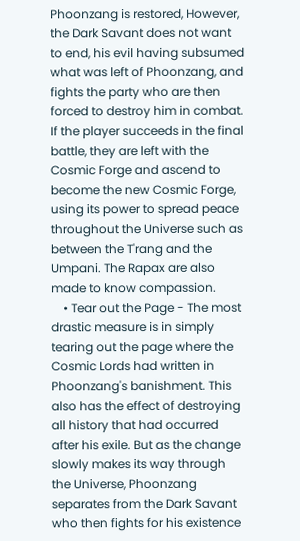Phoonzang is restored, However, the Dark Savant does not want to end, his evil having subsumed what was left of Phoonzang, and fights the party who are then forced to destroy him in combat. If the player succeeds in the final battle, they are left with the Cosmic Forge and ascend to become the new Cosmic Forge, using its power to spread peace throughout the Universe such as between the T'rang and the Umpani. The Rapax are also made to know compassion.
    • Tear out the Page - The most drastic measure is in simply tearing out the page where the Cosmic Lords had written in Phoonzang's banishment. This also has the effect of destroying all history that had occurred after his exile. But as the change slowly makes its way through the Universe, Phoonzang separates from the Dark Savant who then fights for his existence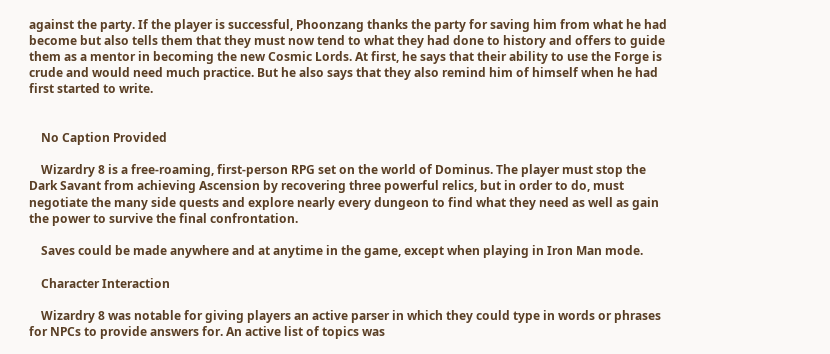against the party. If the player is successful, Phoonzang thanks the party for saving him from what he had become but also tells them that they must now tend to what they had done to history and offers to guide them as a mentor in becoming the new Cosmic Lords. At first, he says that their ability to use the Forge is crude and would need much practice. But he also says that they also remind him of himself when he had first started to write.


    No Caption Provided

    Wizardry 8 is a free-roaming, first-person RPG set on the world of Dominus. The player must stop the Dark Savant from achieving Ascension by recovering three powerful relics, but in order to do, must negotiate the many side quests and explore nearly every dungeon to find what they need as well as gain the power to survive the final confrontation.

    Saves could be made anywhere and at anytime in the game, except when playing in Iron Man mode.

    Character Interaction

    Wizardry 8 was notable for giving players an active parser in which they could type in words or phrases for NPCs to provide answers for. An active list of topics was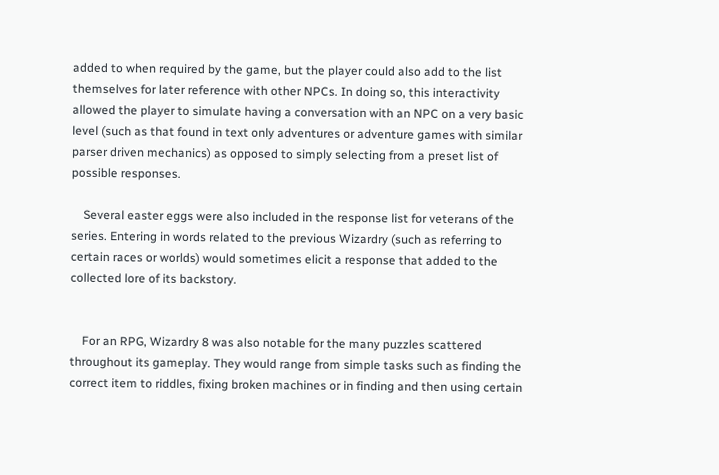added to when required by the game, but the player could also add to the list themselves for later reference with other NPCs. In doing so, this interactivity allowed the player to simulate having a conversation with an NPC on a very basic level (such as that found in text only adventures or adventure games with similar parser driven mechanics) as opposed to simply selecting from a preset list of possible responses.

    Several easter eggs were also included in the response list for veterans of the series. Entering in words related to the previous Wizardry (such as referring to certain races or worlds) would sometimes elicit a response that added to the collected lore of its backstory.


    For an RPG, Wizardry 8 was also notable for the many puzzles scattered throughout its gameplay. They would range from simple tasks such as finding the correct item to riddles, fixing broken machines or in finding and then using certain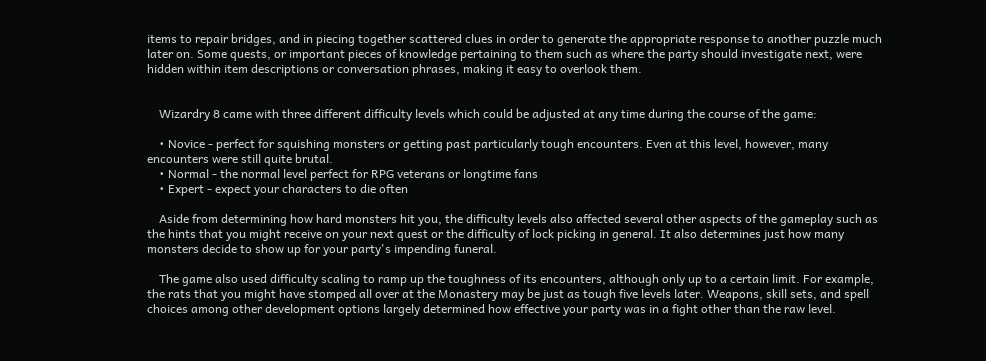items to repair bridges, and in piecing together scattered clues in order to generate the appropriate response to another puzzle much later on. Some quests, or important pieces of knowledge pertaining to them such as where the party should investigate next, were hidden within item descriptions or conversation phrases, making it easy to overlook them.


    Wizardry 8 came with three different difficulty levels which could be adjusted at any time during the course of the game:

    • Novice - perfect for squishing monsters or getting past particularly tough encounters. Even at this level, however, many encounters were still quite brutal.
    • Normal - the normal level perfect for RPG veterans or longtime fans
    • Expert - expect your characters to die often

    Aside from determining how hard monsters hit you, the difficulty levels also affected several other aspects of the gameplay such as the hints that you might receive on your next quest or the difficulty of lock picking in general. It also determines just how many monsters decide to show up for your party's impending funeral.

    The game also used difficulty scaling to ramp up the toughness of its encounters, although only up to a certain limit. For example, the rats that you might have stomped all over at the Monastery may be just as tough five levels later. Weapons, skill sets, and spell choices among other development options largely determined how effective your party was in a fight other than the raw level.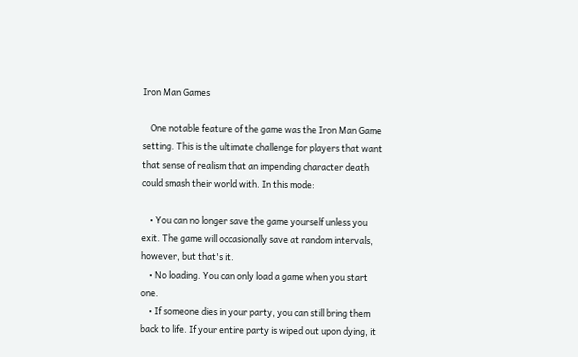Iron Man Games

    One notable feature of the game was the Iron Man Game setting. This is the ultimate challenge for players that want that sense of realism that an impending character death could smash their world with. In this mode:

    • You can no longer save the game yourself unless you exit. The game will occasionally save at random intervals, however, but that's it.
    • No loading. You can only load a game when you start one.
    • If someone dies in your party, you can still bring them back to life. If your entire party is wiped out upon dying, it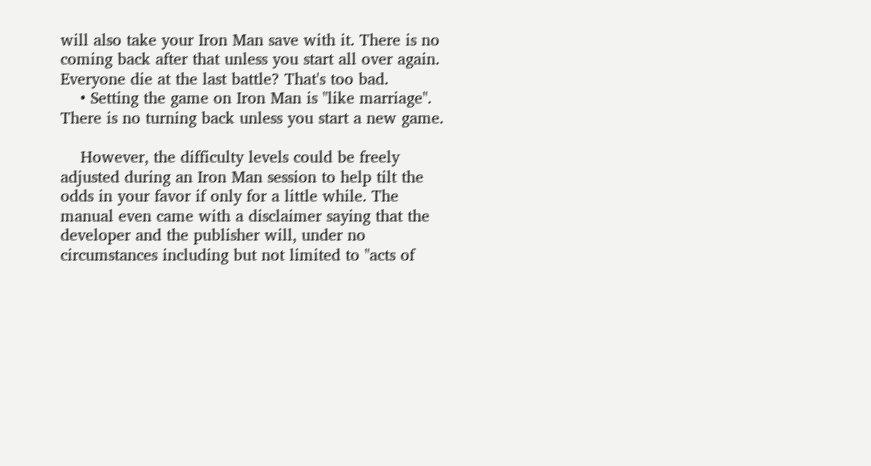will also take your Iron Man save with it. There is no coming back after that unless you start all over again. Everyone die at the last battle? That's too bad.
    • Setting the game on Iron Man is "like marriage". There is no turning back unless you start a new game.

    However, the difficulty levels could be freely adjusted during an Iron Man session to help tilt the odds in your favor if only for a little while. The manual even came with a disclaimer saying that the developer and the publisher will, under no circumstances including but not limited to "acts of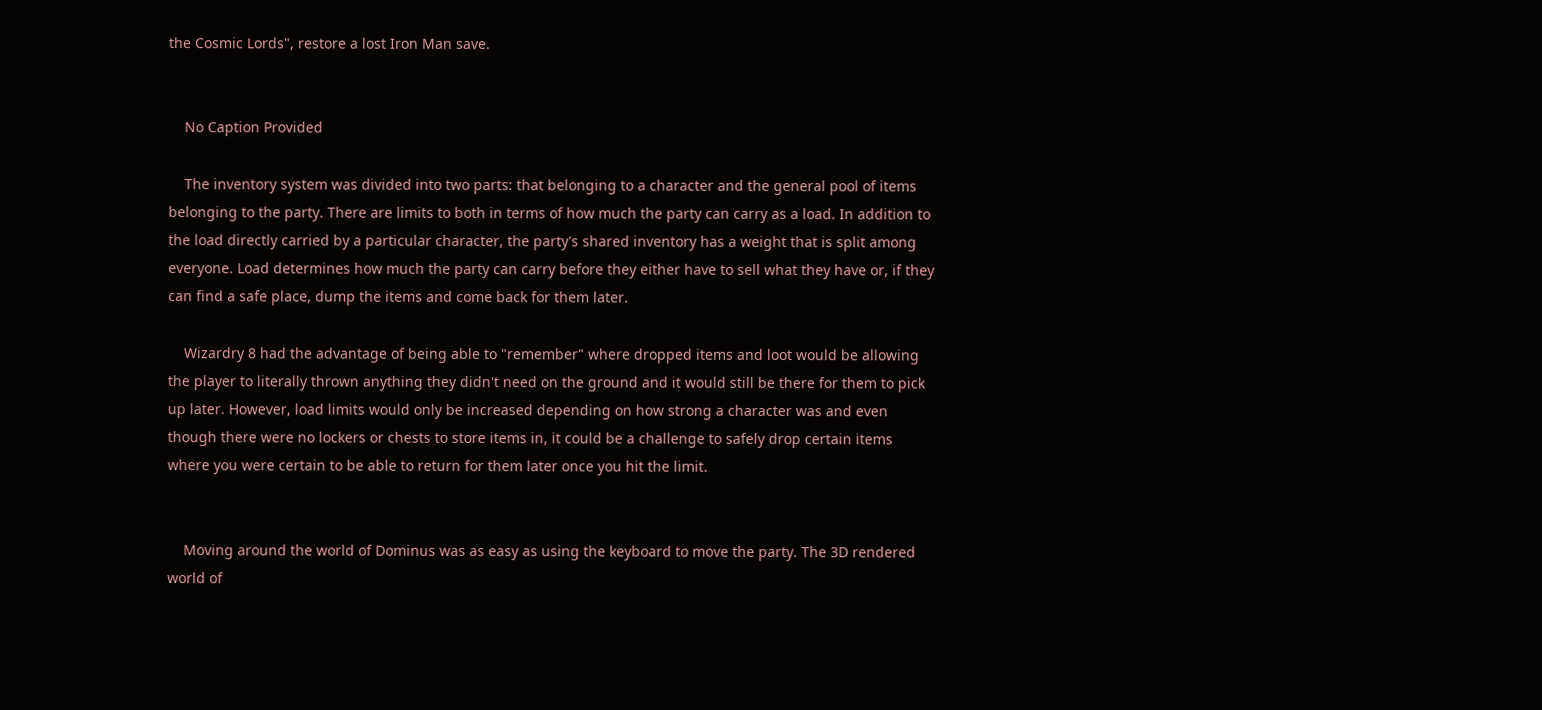the Cosmic Lords", restore a lost Iron Man save.


    No Caption Provided

    The inventory system was divided into two parts: that belonging to a character and the general pool of items belonging to the party. There are limits to both in terms of how much the party can carry as a load. In addition to the load directly carried by a particular character, the party's shared inventory has a weight that is split among everyone. Load determines how much the party can carry before they either have to sell what they have or, if they can find a safe place, dump the items and come back for them later.

    Wizardry 8 had the advantage of being able to "remember" where dropped items and loot would be allowing the player to literally thrown anything they didn't need on the ground and it would still be there for them to pick up later. However, load limits would only be increased depending on how strong a character was and even though there were no lockers or chests to store items in, it could be a challenge to safely drop certain items where you were certain to be able to return for them later once you hit the limit.


    Moving around the world of Dominus was as easy as using the keyboard to move the party. The 3D rendered world of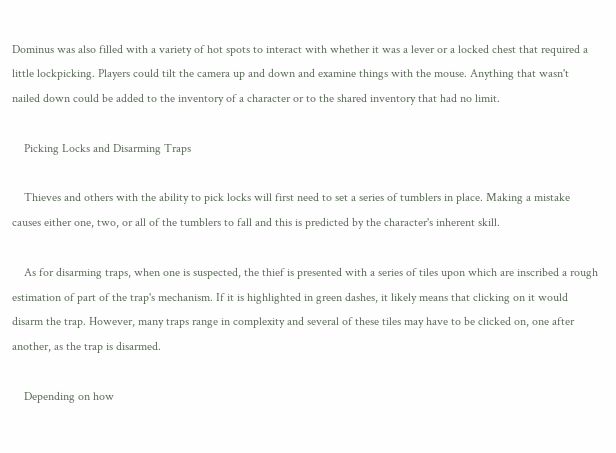Dominus was also filled with a variety of hot spots to interact with whether it was a lever or a locked chest that required a little lockpicking. Players could tilt the camera up and down and examine things with the mouse. Anything that wasn't nailed down could be added to the inventory of a character or to the shared inventory that had no limit.

    Picking Locks and Disarming Traps

    Thieves and others with the ability to pick locks will first need to set a series of tumblers in place. Making a mistake causes either one, two, or all of the tumblers to fall and this is predicted by the character's inherent skill.

    As for disarming traps, when one is suspected, the thief is presented with a series of tiles upon which are inscribed a rough estimation of part of the trap's mechanism. If it is highlighted in green dashes, it likely means that clicking on it would disarm the trap. However, many traps range in complexity and several of these tiles may have to be clicked on, one after another, as the trap is disarmed.

    Depending on how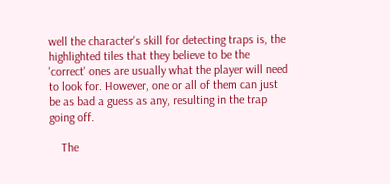well the character's skill for detecting traps is, the highlighted tiles that they believe to be the 'correct' ones are usually what the player will need to look for. However, one or all of them can just be as bad a guess as any, resulting in the trap going off.

    The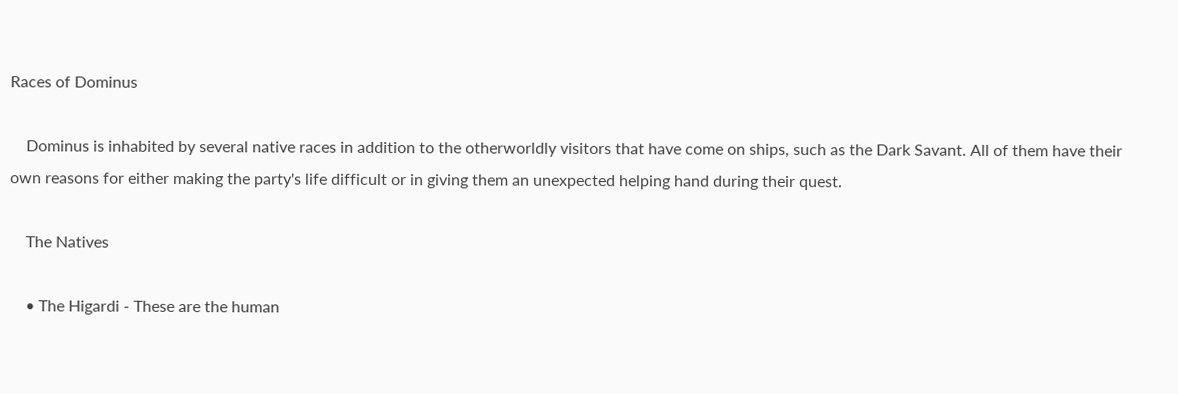Races of Dominus

    Dominus is inhabited by several native races in addition to the otherworldly visitors that have come on ships, such as the Dark Savant. All of them have their own reasons for either making the party's life difficult or in giving them an unexpected helping hand during their quest.

    The Natives

    • The Higardi - These are the human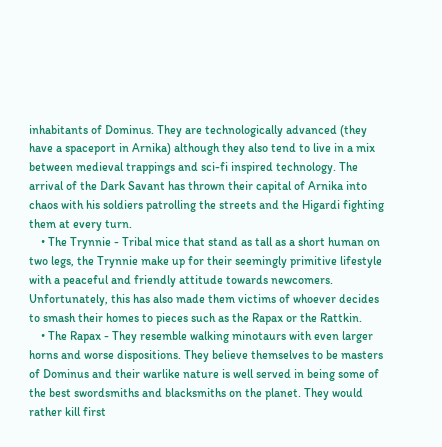inhabitants of Dominus. They are technologically advanced (they have a spaceport in Arnika) although they also tend to live in a mix between medieval trappings and sci-fi inspired technology. The arrival of the Dark Savant has thrown their capital of Arnika into chaos with his soldiers patrolling the streets and the Higardi fighting them at every turn.
    • The Trynnie - Tribal mice that stand as tall as a short human on two legs, the Trynnie make up for their seemingly primitive lifestyle with a peaceful and friendly attitude towards newcomers. Unfortunately, this has also made them victims of whoever decides to smash their homes to pieces such as the Rapax or the Rattkin.
    • The Rapax - They resemble walking minotaurs with even larger horns and worse dispositions. They believe themselves to be masters of Dominus and their warlike nature is well served in being some of the best swordsmiths and blacksmiths on the planet. They would rather kill first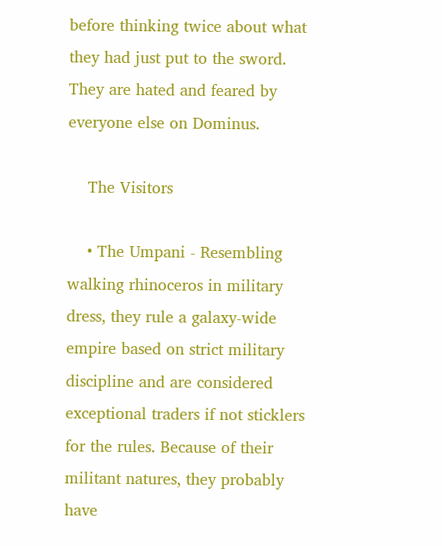before thinking twice about what they had just put to the sword. They are hated and feared by everyone else on Dominus.

    The Visitors

    • The Umpani - Resembling walking rhinoceros in military dress, they rule a galaxy-wide empire based on strict military discipline and are considered exceptional traders if not sticklers for the rules. Because of their militant natures, they probably have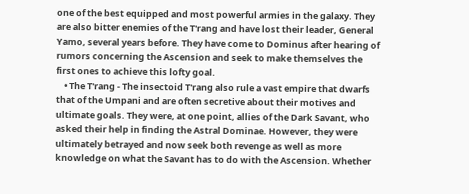one of the best equipped and most powerful armies in the galaxy. They are also bitter enemies of the T'rang and have lost their leader, General Yamo, several years before. They have come to Dominus after hearing of rumors concerning the Ascension and seek to make themselves the first ones to achieve this lofty goal.
    • The T'rang - The insectoid T'rang also rule a vast empire that dwarfs that of the Umpani and are often secretive about their motives and ultimate goals. They were, at one point, allies of the Dark Savant, who asked their help in finding the Astral Dominae. However, they were ultimately betrayed and now seek both revenge as well as more knowledge on what the Savant has to do with the Ascension. Whether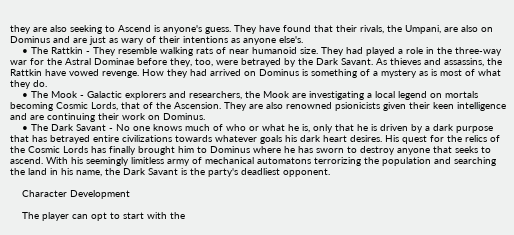they are also seeking to Ascend is anyone's guess. They have found that their rivals, the Umpani, are also on Dominus and are just as wary of their intentions as anyone else's.
    • The Rattkin - They resemble walking rats of near humanoid size. They had played a role in the three-way war for the Astral Dominae before they, too, were betrayed by the Dark Savant. As thieves and assassins, the Rattkin have vowed revenge. How they had arrived on Dominus is something of a mystery as is most of what they do.
    • The Mook - Galactic explorers and researchers, the Mook are investigating a local legend on mortals becoming Cosmic Lords, that of the Ascension. They are also renowned psionicists given their keen intelligence and are continuing their work on Dominus.
    • The Dark Savant - No one knows much of who or what he is, only that he is driven by a dark purpose that has betrayed entire civilizations towards whatever goals his dark heart desires. His quest for the relics of the Cosmic Lords has finally brought him to Dominus where he has sworn to destroy anyone that seeks to ascend. With his seemingly limitless army of mechanical automatons terrorizing the population and searching the land in his name, the Dark Savant is the party's deadliest opponent.

    Character Development

    The player can opt to start with the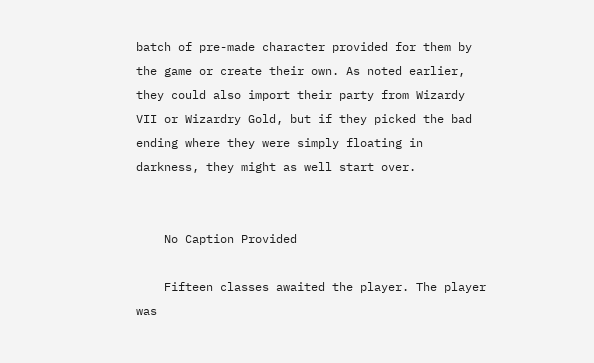batch of pre-made character provided for them by the game or create their own. As noted earlier, they could also import their party from Wizardy VII or Wizardry Gold, but if they picked the bad ending where they were simply floating in darkness, they might as well start over.


    No Caption Provided

    Fifteen classes awaited the player. The player was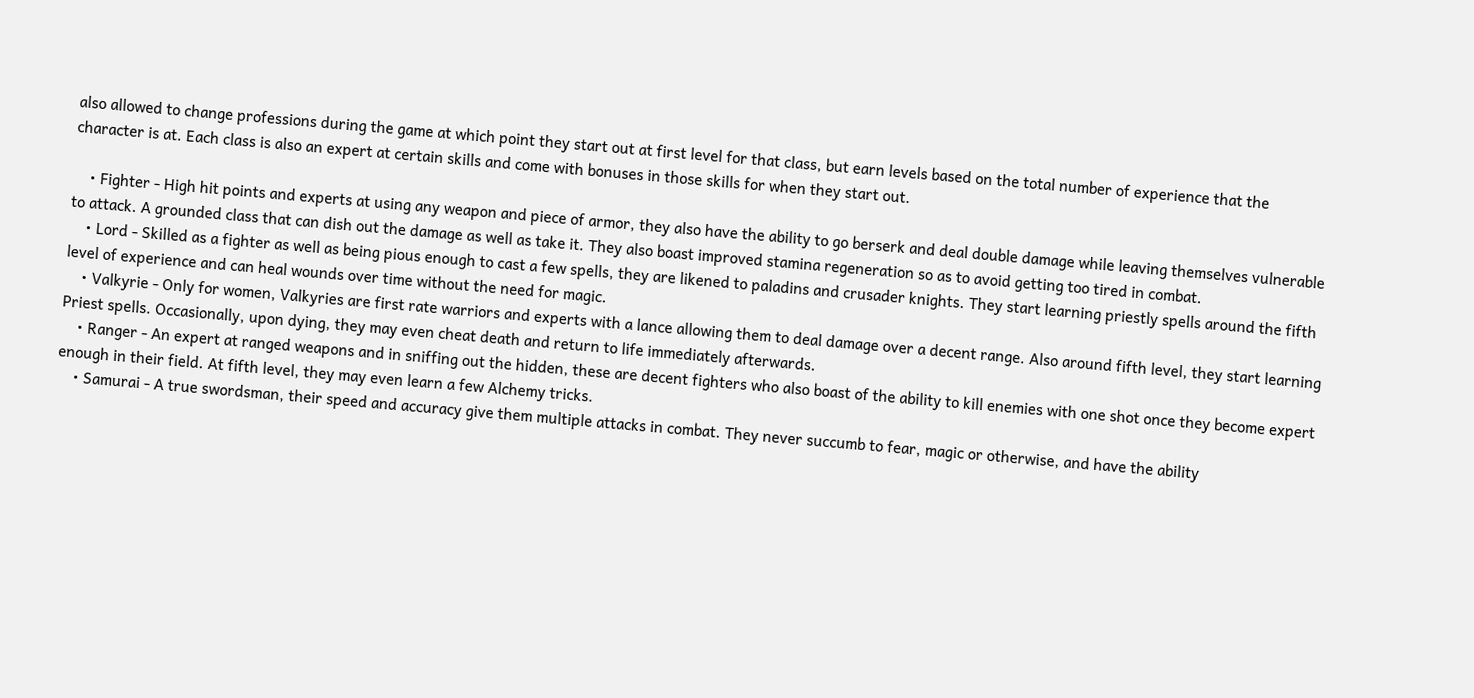also allowed to change professions during the game at which point they start out at first level for that class, but earn levels based on the total number of experience that the character is at. Each class is also an expert at certain skills and come with bonuses in those skills for when they start out.

    • Fighter - High hit points and experts at using any weapon and piece of armor, they also have the ability to go berserk and deal double damage while leaving themselves vulnerable to attack. A grounded class that can dish out the damage as well as take it. They also boast improved stamina regeneration so as to avoid getting too tired in combat.
    • Lord - Skilled as a fighter as well as being pious enough to cast a few spells, they are likened to paladins and crusader knights. They start learning priestly spells around the fifth level of experience and can heal wounds over time without the need for magic.
    • Valkyrie - Only for women, Valkyries are first rate warriors and experts with a lance allowing them to deal damage over a decent range. Also around fifth level, they start learning Priest spells. Occasionally, upon dying, they may even cheat death and return to life immediately afterwards.
    • Ranger - An expert at ranged weapons and in sniffing out the hidden, these are decent fighters who also boast of the ability to kill enemies with one shot once they become expert enough in their field. At fifth level, they may even learn a few Alchemy tricks.
    • Samurai - A true swordsman, their speed and accuracy give them multiple attacks in combat. They never succumb to fear, magic or otherwise, and have the ability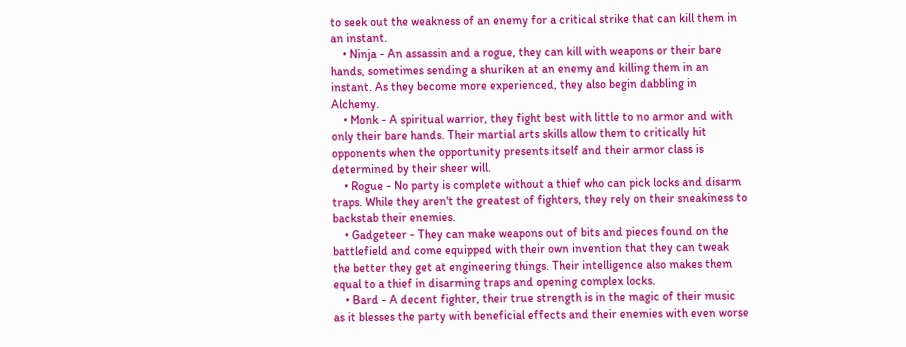to seek out the weakness of an enemy for a critical strike that can kill them in an instant.
    • Ninja - An assassin and a rogue, they can kill with weapons or their bare hands, sometimes sending a shuriken at an enemy and killing them in an instant. As they become more experienced, they also begin dabbling in Alchemy.
    • Monk - A spiritual warrior, they fight best with little to no armor and with only their bare hands. Their martial arts skills allow them to critically hit opponents when the opportunity presents itself and their armor class is determined by their sheer will.
    • Rogue - No party is complete without a thief who can pick locks and disarm traps. While they aren't the greatest of fighters, they rely on their sneakiness to backstab their enemies.
    • Gadgeteer - They can make weapons out of bits and pieces found on the battlefield and come equipped with their own invention that they can tweak the better they get at engineering things. Their intelligence also makes them equal to a thief in disarming traps and opening complex locks.
    • Bard - A decent fighter, their true strength is in the magic of their music as it blesses the party with beneficial effects and their enemies with even worse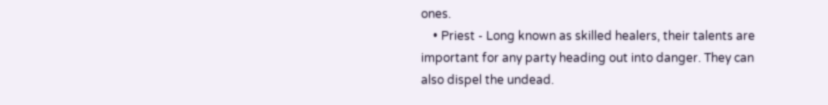ones.
    • Priest - Long known as skilled healers, their talents are important for any party heading out into danger. They can also dispel the undead.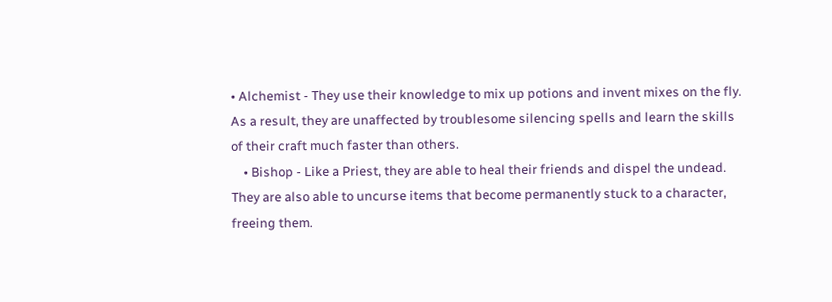• Alchemist - They use their knowledge to mix up potions and invent mixes on the fly. As a result, they are unaffected by troublesome silencing spells and learn the skills of their craft much faster than others.
    • Bishop - Like a Priest, they are able to heal their friends and dispel the undead. They are also able to uncurse items that become permanently stuck to a character, freeing them.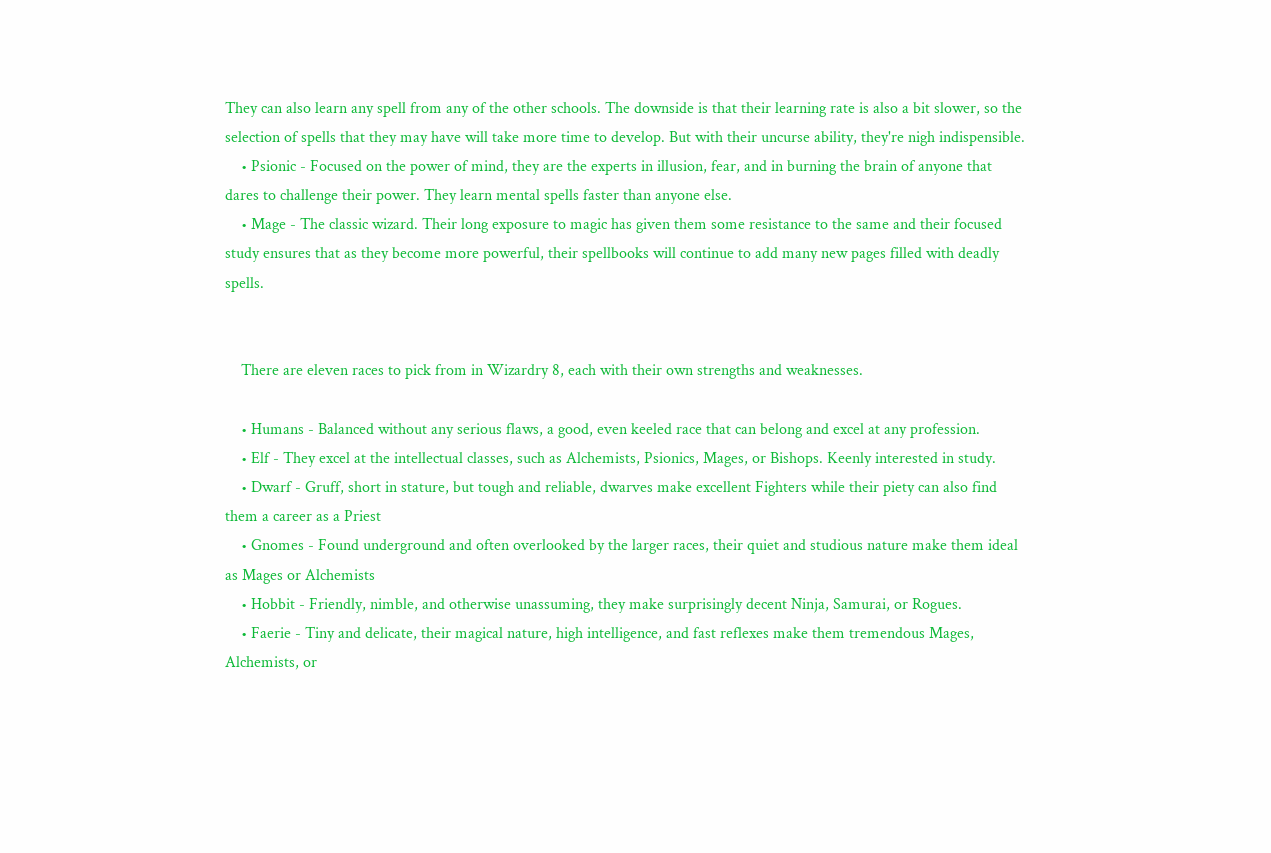They can also learn any spell from any of the other schools. The downside is that their learning rate is also a bit slower, so the selection of spells that they may have will take more time to develop. But with their uncurse ability, they're nigh indispensible.
    • Psionic - Focused on the power of mind, they are the experts in illusion, fear, and in burning the brain of anyone that dares to challenge their power. They learn mental spells faster than anyone else.
    • Mage - The classic wizard. Their long exposure to magic has given them some resistance to the same and their focused study ensures that as they become more powerful, their spellbooks will continue to add many new pages filled with deadly spells.


    There are eleven races to pick from in Wizardry 8, each with their own strengths and weaknesses.

    • Humans - Balanced without any serious flaws, a good, even keeled race that can belong and excel at any profession.
    • Elf - They excel at the intellectual classes, such as Alchemists, Psionics, Mages, or Bishops. Keenly interested in study.
    • Dwarf - Gruff, short in stature, but tough and reliable, dwarves make excellent Fighters while their piety can also find them a career as a Priest
    • Gnomes - Found underground and often overlooked by the larger races, their quiet and studious nature make them ideal as Mages or Alchemists
    • Hobbit - Friendly, nimble, and otherwise unassuming, they make surprisingly decent Ninja, Samurai, or Rogues.
    • Faerie - Tiny and delicate, their magical nature, high intelligence, and fast reflexes make them tremendous Mages, Alchemists, or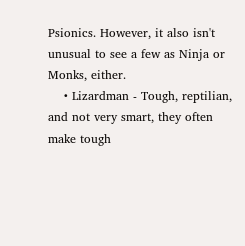Psionics. However, it also isn't unusual to see a few as Ninja or Monks, either.
    • Lizardman - Tough, reptilian, and not very smart, they often make tough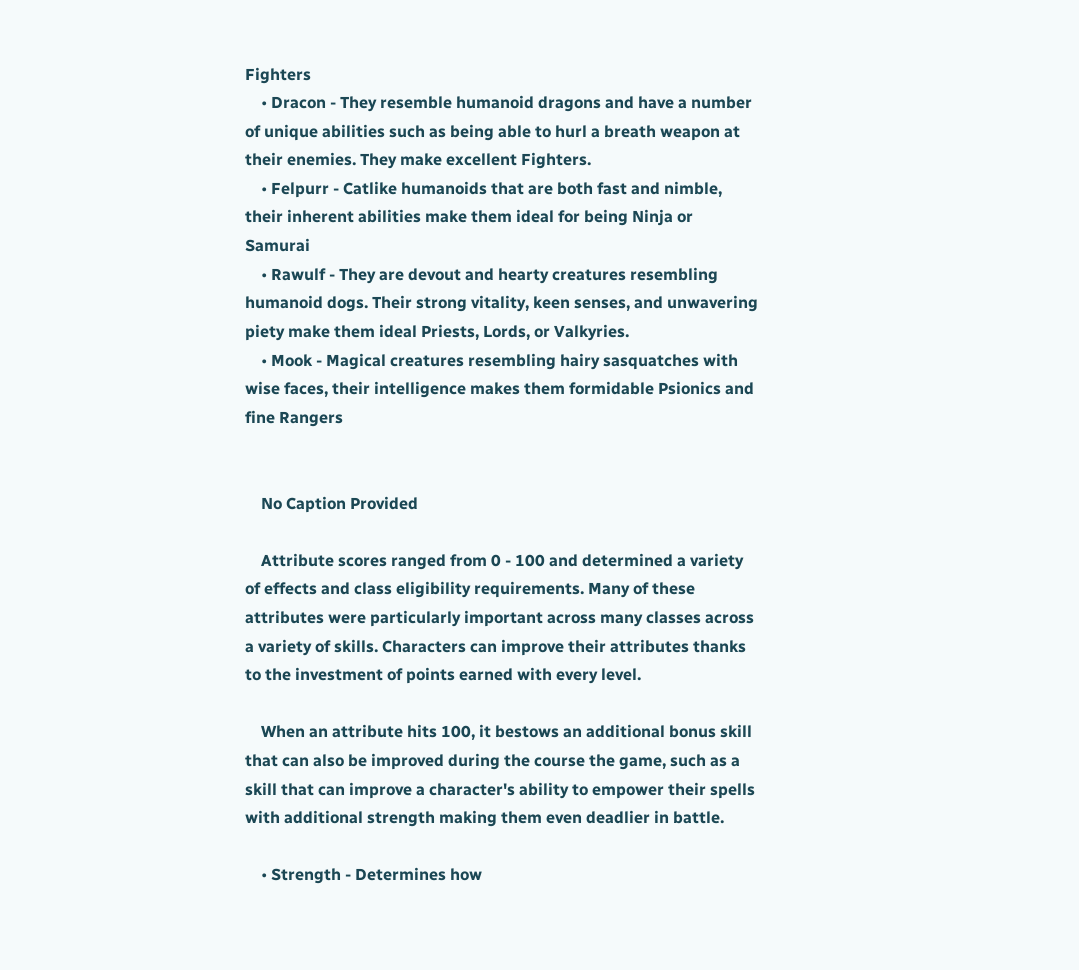Fighters
    • Dracon - They resemble humanoid dragons and have a number of unique abilities such as being able to hurl a breath weapon at their enemies. They make excellent Fighters.
    • Felpurr - Catlike humanoids that are both fast and nimble, their inherent abilities make them ideal for being Ninja or Samurai
    • Rawulf - They are devout and hearty creatures resembling humanoid dogs. Their strong vitality, keen senses, and unwavering piety make them ideal Priests, Lords, or Valkyries.
    • Mook - Magical creatures resembling hairy sasquatches with wise faces, their intelligence makes them formidable Psionics and fine Rangers


    No Caption Provided

    Attribute scores ranged from 0 - 100 and determined a variety of effects and class eligibility requirements. Many of these attributes were particularly important across many classes across a variety of skills. Characters can improve their attributes thanks to the investment of points earned with every level.

    When an attribute hits 100, it bestows an additional bonus skill that can also be improved during the course the game, such as a skill that can improve a character's ability to empower their spells with additional strength making them even deadlier in battle.

    • Strength - Determines how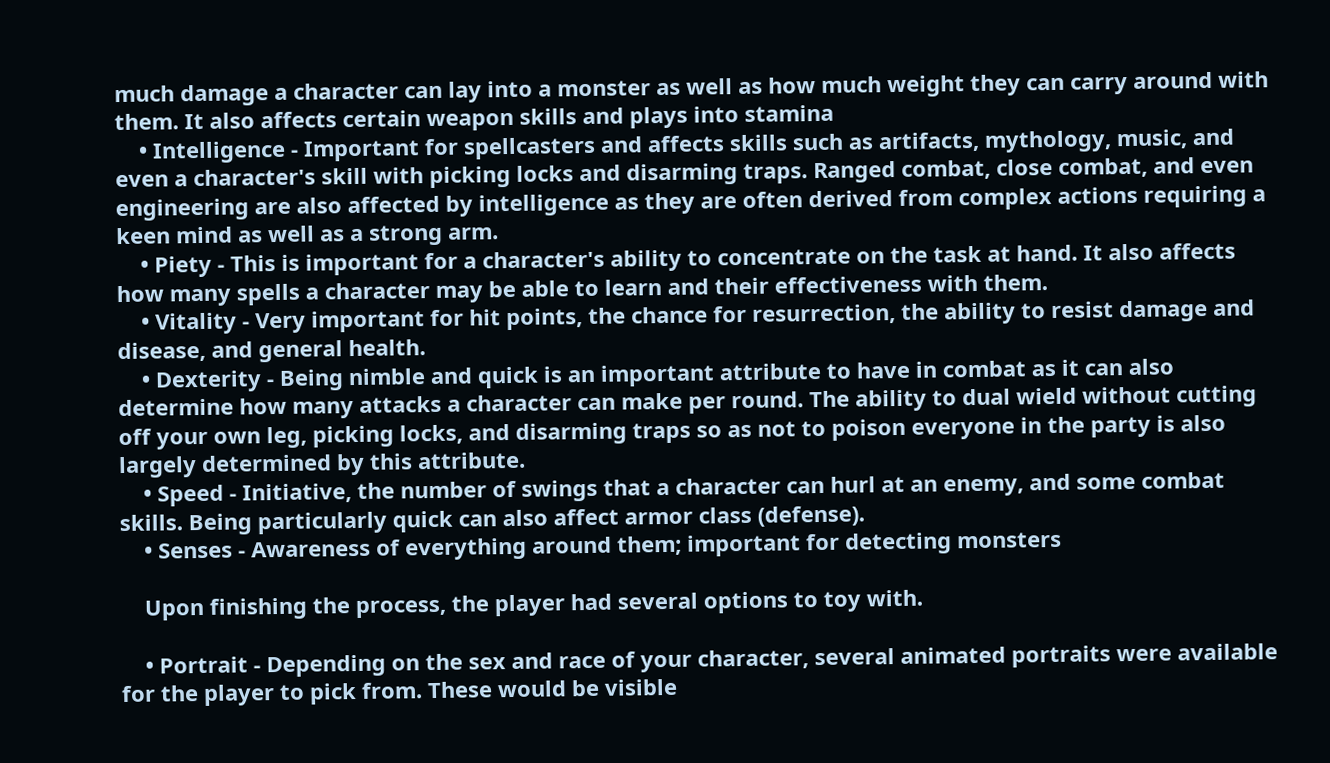much damage a character can lay into a monster as well as how much weight they can carry around with them. It also affects certain weapon skills and plays into stamina
    • Intelligence - Important for spellcasters and affects skills such as artifacts, mythology, music, and even a character's skill with picking locks and disarming traps. Ranged combat, close combat, and even engineering are also affected by intelligence as they are often derived from complex actions requiring a keen mind as well as a strong arm.
    • Piety - This is important for a character's ability to concentrate on the task at hand. It also affects how many spells a character may be able to learn and their effectiveness with them.
    • Vitality - Very important for hit points, the chance for resurrection, the ability to resist damage and disease, and general health.
    • Dexterity - Being nimble and quick is an important attribute to have in combat as it can also determine how many attacks a character can make per round. The ability to dual wield without cutting off your own leg, picking locks, and disarming traps so as not to poison everyone in the party is also largely determined by this attribute.
    • Speed - Initiative, the number of swings that a character can hurl at an enemy, and some combat skills. Being particularly quick can also affect armor class (defense).
    • Senses - Awareness of everything around them; important for detecting monsters

    Upon finishing the process, the player had several options to toy with.

    • Portrait - Depending on the sex and race of your character, several animated portraits were available for the player to pick from. These would be visible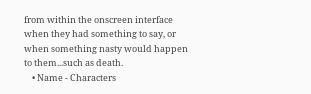from within the onscreen interface when they had something to say, or when something nasty would happen to them...such as death.
    • Name - Characters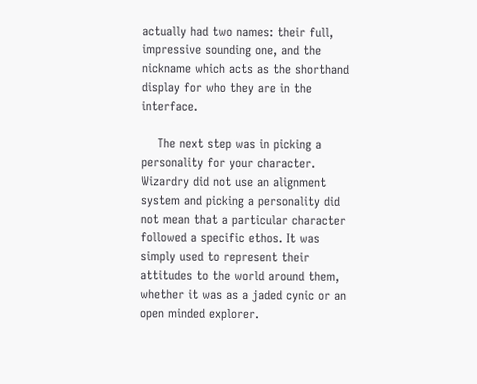actually had two names: their full, impressive sounding one, and the nickname which acts as the shorthand display for who they are in the interface.

    The next step was in picking a personality for your character. Wizardry did not use an alignment system and picking a personality did not mean that a particular character followed a specific ethos. It was simply used to represent their attitudes to the world around them, whether it was as a jaded cynic or an open minded explorer.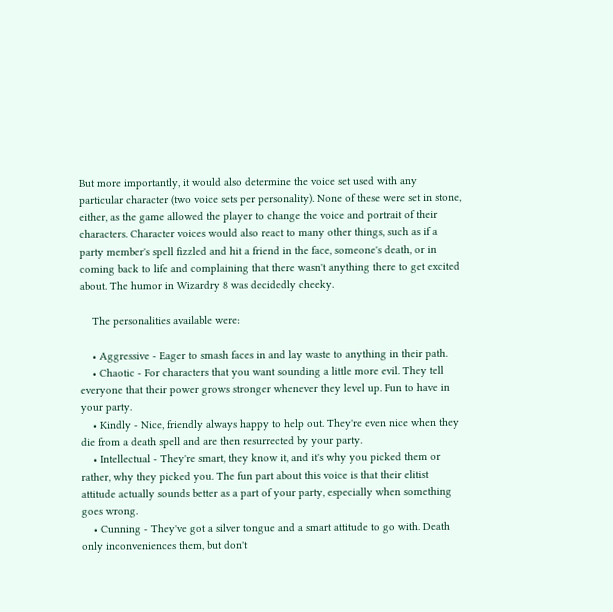But more importantly, it would also determine the voice set used with any particular character (two voice sets per personality). None of these were set in stone, either, as the game allowed the player to change the voice and portrait of their characters. Character voices would also react to many other things, such as if a party member's spell fizzled and hit a friend in the face, someone's death, or in coming back to life and complaining that there wasn't anything there to get excited about. The humor in Wizardry 8 was decidedly cheeky.

    The personalities available were:

    • Aggressive - Eager to smash faces in and lay waste to anything in their path.
    • Chaotic - For characters that you want sounding a little more evil. They tell everyone that their power grows stronger whenever they level up. Fun to have in your party.
    • Kindly - Nice, friendly always happy to help out. They're even nice when they die from a death spell and are then resurrected by your party.
    • Intellectual - They're smart, they know it, and it's why you picked them or rather, why they picked you. The fun part about this voice is that their elitist attitude actually sounds better as a part of your party, especially when something goes wrong.
    • Cunning - They've got a silver tongue and a smart attitude to go with. Death only inconveniences them, but don't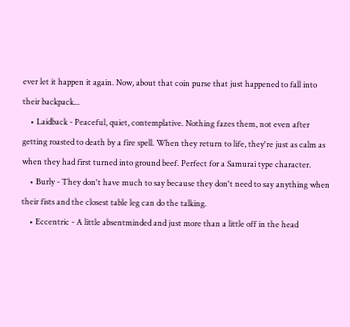ever let it happen it again. Now, about that coin purse that just happened to fall into their backpack...
    • Laidback - Peaceful, quiet, contemplative. Nothing fazes them, not even after getting roasted to death by a fire spell. When they return to life, they're just as calm as when they had first turned into ground beef. Perfect for a Samurai type character.
    • Burly - They don't have much to say because they don't need to say anything when their fists and the closest table leg can do the talking.
    • Eccentric - A little absentminded and just more than a little off in the head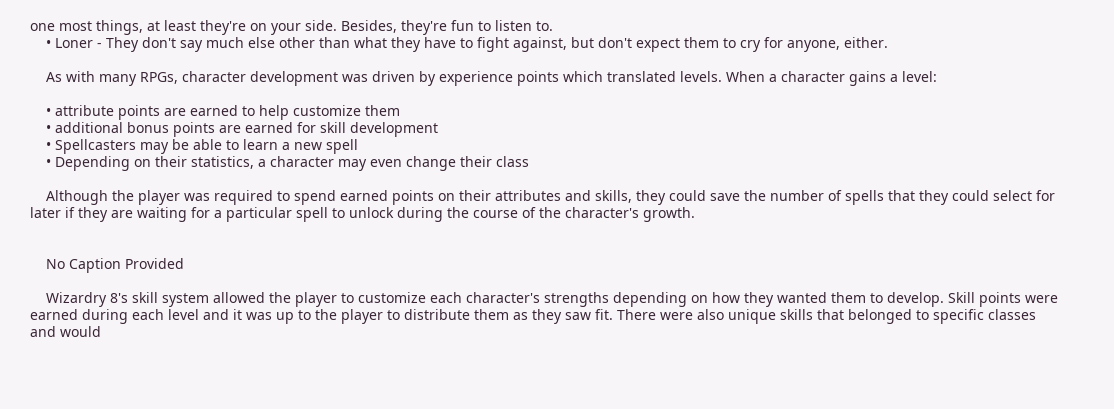one most things, at least they're on your side. Besides, they're fun to listen to.
    • Loner - They don't say much else other than what they have to fight against, but don't expect them to cry for anyone, either.

    As with many RPGs, character development was driven by experience points which translated levels. When a character gains a level:

    • attribute points are earned to help customize them
    • additional bonus points are earned for skill development
    • Spellcasters may be able to learn a new spell
    • Depending on their statistics, a character may even change their class

    Although the player was required to spend earned points on their attributes and skills, they could save the number of spells that they could select for later if they are waiting for a particular spell to unlock during the course of the character's growth.


    No Caption Provided

    Wizardry 8's skill system allowed the player to customize each character's strengths depending on how they wanted them to develop. Skill points were earned during each level and it was up to the player to distribute them as they saw fit. There were also unique skills that belonged to specific classes and would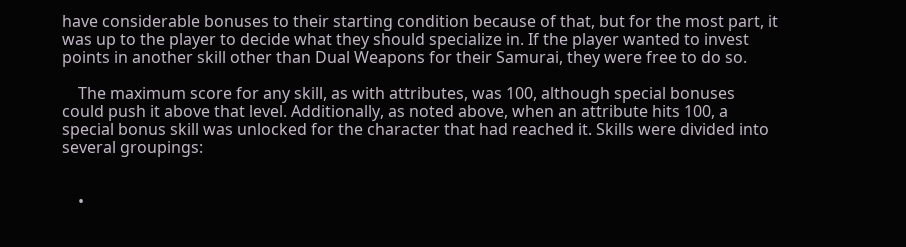have considerable bonuses to their starting condition because of that, but for the most part, it was up to the player to decide what they should specialize in. If the player wanted to invest points in another skill other than Dual Weapons for their Samurai, they were free to do so.

    The maximum score for any skill, as with attributes, was 100, although special bonuses could push it above that level. Additionally, as noted above, when an attribute hits 100, a special bonus skill was unlocked for the character that had reached it. Skills were divided into several groupings:


    •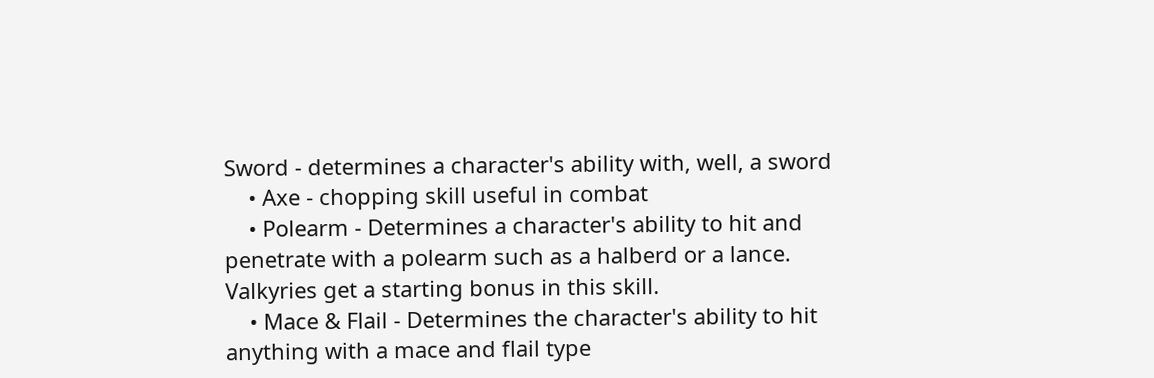Sword - determines a character's ability with, well, a sword
    • Axe - chopping skill useful in combat
    • Polearm - Determines a character's ability to hit and penetrate with a polearm such as a halberd or a lance. Valkyries get a starting bonus in this skill.
    • Mace & Flail - Determines the character's ability to hit anything with a mace and flail type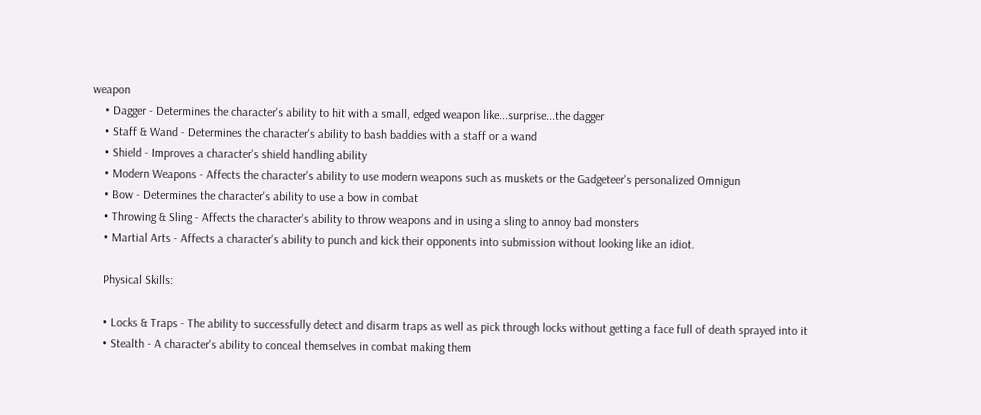weapon
    • Dagger - Determines the character's ability to hit with a small, edged weapon like...surprise...the dagger
    • Staff & Wand - Determines the character's ability to bash baddies with a staff or a wand
    • Shield - Improves a character's shield handling ability
    • Modern Weapons - Affects the character's ability to use modern weapons such as muskets or the Gadgeteer's personalized Omnigun
    • Bow - Determines the character's ability to use a bow in combat
    • Throwing & Sling - Affects the character's ability to throw weapons and in using a sling to annoy bad monsters
    • Martial Arts - Affects a character's ability to punch and kick their opponents into submission without looking like an idiot.

    Physical Skills:

    • Locks & Traps - The ability to successfully detect and disarm traps as well as pick through locks without getting a face full of death sprayed into it
    • Stealth - A character's ability to conceal themselves in combat making them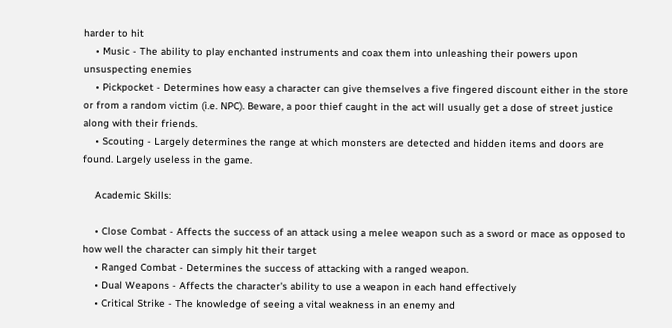harder to hit
    • Music - The ability to play enchanted instruments and coax them into unleashing their powers upon unsuspecting enemies
    • Pickpocket - Determines how easy a character can give themselves a five fingered discount either in the store or from a random victim (i.e. NPC). Beware, a poor thief caught in the act will usually get a dose of street justice along with their friends.
    • Scouting - Largely determines the range at which monsters are detected and hidden items and doors are found. Largely useless in the game.

    Academic Skills:

    • Close Combat - Affects the success of an attack using a melee weapon such as a sword or mace as opposed to how well the character can simply hit their target
    • Ranged Combat - Determines the success of attacking with a ranged weapon.
    • Dual Weapons - Affects the character's ability to use a weapon in each hand effectively
    • Critical Strike - The knowledge of seeing a vital weakness in an enemy and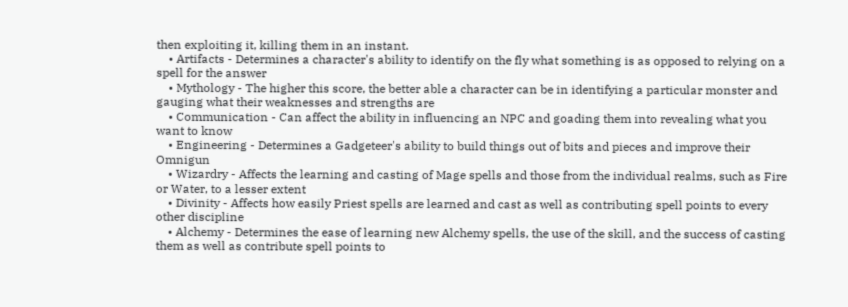then exploiting it, killing them in an instant.
    • Artifacts - Determines a character's ability to identify on the fly what something is as opposed to relying on a spell for the answer
    • Mythology - The higher this score, the better able a character can be in identifying a particular monster and gauging what their weaknesses and strengths are
    • Communication - Can affect the ability in influencing an NPC and goading them into revealing what you want to know
    • Engineering - Determines a Gadgeteer's ability to build things out of bits and pieces and improve their Omnigun
    • Wizardry - Affects the learning and casting of Mage spells and those from the individual realms, such as Fire or Water, to a lesser extent
    • Divinity - Affects how easily Priest spells are learned and cast as well as contributing spell points to every other discipline
    • Alchemy - Determines the ease of learning new Alchemy spells, the use of the skill, and the success of casting them as well as contribute spell points to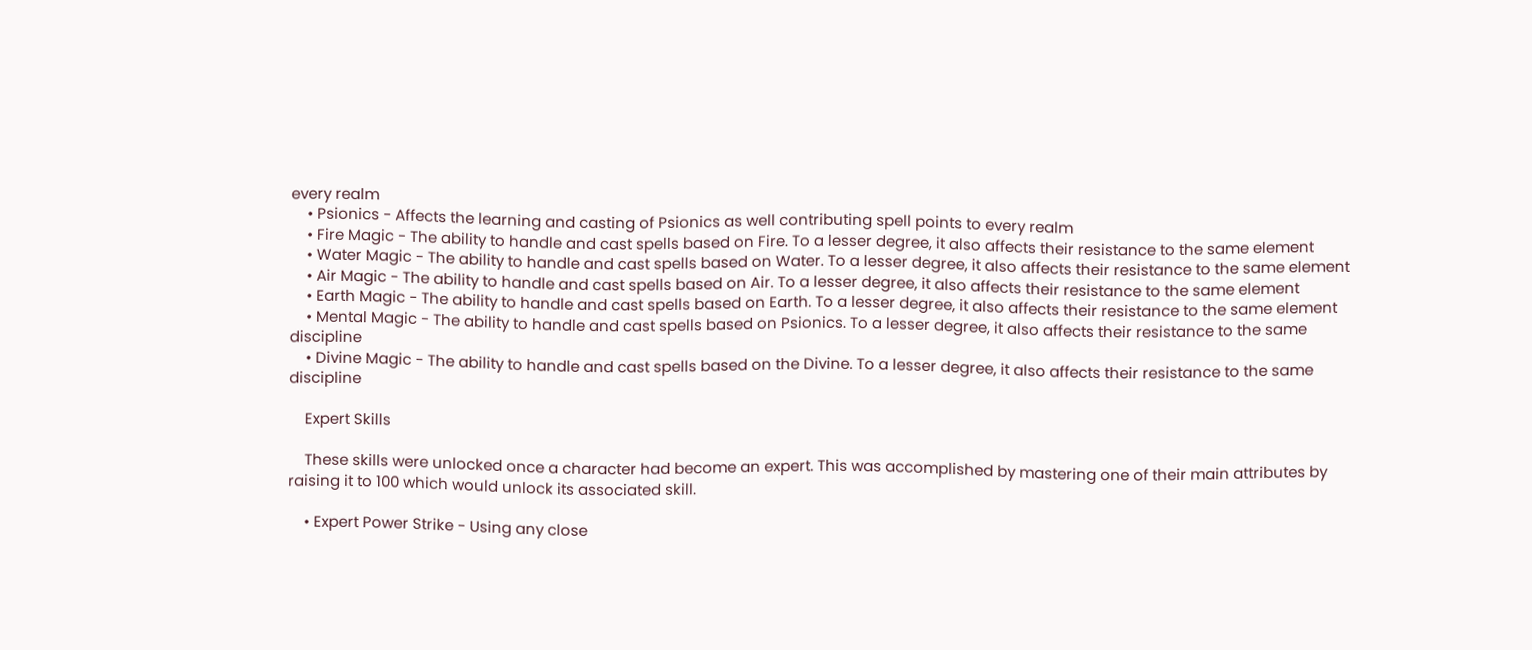every realm
    • Psionics - Affects the learning and casting of Psionics as well contributing spell points to every realm
    • Fire Magic - The ability to handle and cast spells based on Fire. To a lesser degree, it also affects their resistance to the same element
    • Water Magic - The ability to handle and cast spells based on Water. To a lesser degree, it also affects their resistance to the same element
    • Air Magic - The ability to handle and cast spells based on Air. To a lesser degree, it also affects their resistance to the same element
    • Earth Magic - The ability to handle and cast spells based on Earth. To a lesser degree, it also affects their resistance to the same element
    • Mental Magic - The ability to handle and cast spells based on Psionics. To a lesser degree, it also affects their resistance to the same discipline
    • Divine Magic - The ability to handle and cast spells based on the Divine. To a lesser degree, it also affects their resistance to the same discipline

    Expert Skills

    These skills were unlocked once a character had become an expert. This was accomplished by mastering one of their main attributes by raising it to 100 which would unlock its associated skill.

    • Expert Power Strike - Using any close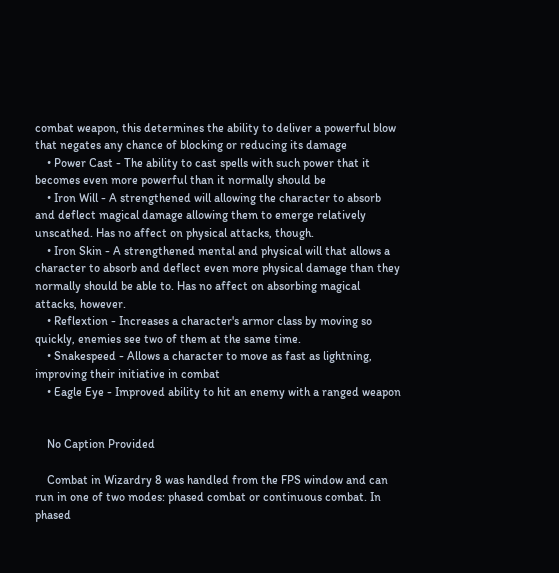combat weapon, this determines the ability to deliver a powerful blow that negates any chance of blocking or reducing its damage
    • Power Cast - The ability to cast spells with such power that it becomes even more powerful than it normally should be
    • Iron Will - A strengthened will allowing the character to absorb and deflect magical damage allowing them to emerge relatively unscathed. Has no affect on physical attacks, though.
    • Iron Skin - A strengthened mental and physical will that allows a character to absorb and deflect even more physical damage than they normally should be able to. Has no affect on absorbing magical attacks, however.
    • Reflextion - Increases a character's armor class by moving so quickly, enemies see two of them at the same time.
    • Snakespeed - Allows a character to move as fast as lightning, improving their initiative in combat
    • Eagle Eye - Improved ability to hit an enemy with a ranged weapon


    No Caption Provided

    Combat in Wizardry 8 was handled from the FPS window and can run in one of two modes: phased combat or continuous combat. In phased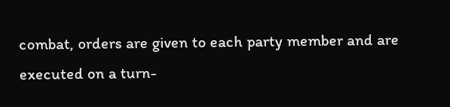combat, orders are given to each party member and are executed on a turn-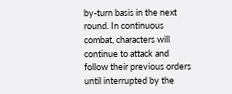by-turn basis in the next round. In continuous combat, characters will continue to attack and follow their previous orders until interrupted by the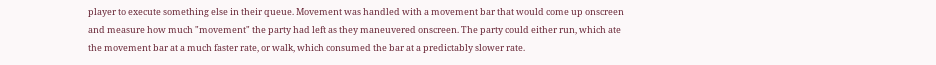player to execute something else in their queue. Movement was handled with a movement bar that would come up onscreen and measure how much "movement" the party had left as they maneuvered onscreen. The party could either run, which ate the movement bar at a much faster rate, or walk, which consumed the bar at a predictably slower rate.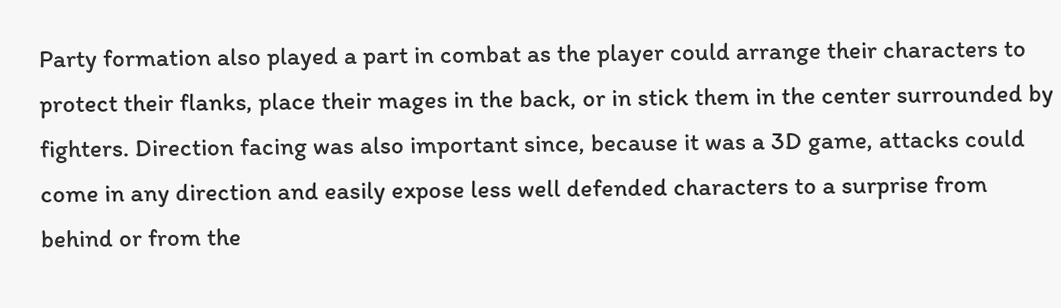Party formation also played a part in combat as the player could arrange their characters to protect their flanks, place their mages in the back, or in stick them in the center surrounded by fighters. Direction facing was also important since, because it was a 3D game, attacks could come in any direction and easily expose less well defended characters to a surprise from behind or from the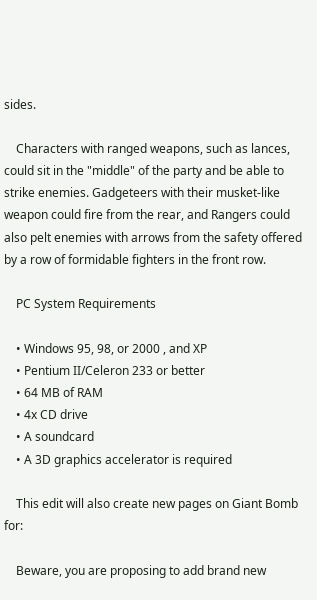sides.

    Characters with ranged weapons, such as lances, could sit in the "middle" of the party and be able to strike enemies. Gadgeteers with their musket-like weapon could fire from the rear, and Rangers could also pelt enemies with arrows from the safety offered by a row of formidable fighters in the front row.

    PC System Requirements

    • Windows 95, 98, or 2000 , and XP
    • Pentium II/Celeron 233 or better
    • 64 MB of RAM
    • 4x CD drive
    • A soundcard
    • A 3D graphics accelerator is required

    This edit will also create new pages on Giant Bomb for:

    Beware, you are proposing to add brand new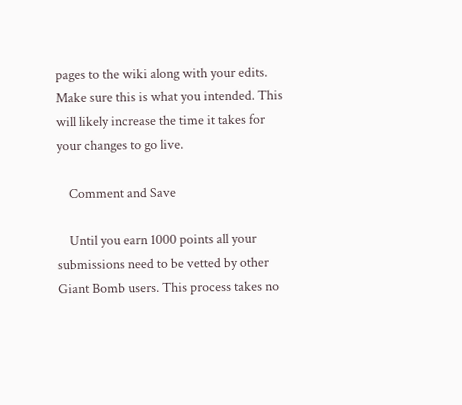pages to the wiki along with your edits. Make sure this is what you intended. This will likely increase the time it takes for your changes to go live.

    Comment and Save

    Until you earn 1000 points all your submissions need to be vetted by other Giant Bomb users. This process takes no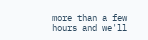more than a few hours and we'll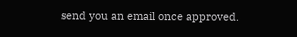send you an email once approved.